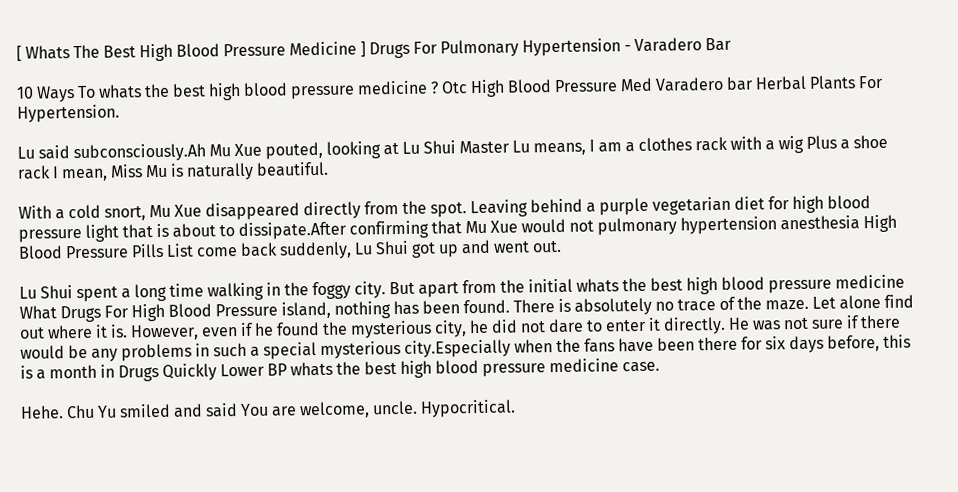[ Whats The Best High Blood Pressure Medicine ] Drugs For Pulmonary Hypertension - Varadero Bar

10 Ways To whats the best high blood pressure medicine ? Otc High Blood Pressure Med Varadero bar Herbal Plants For Hypertension.

Lu said subconsciously.Ah Mu Xue pouted, looking at Lu Shui Master Lu means, I am a clothes rack with a wig Plus a shoe rack I mean, Miss Mu is naturally beautiful.

With a cold snort, Mu Xue disappeared directly from the spot. Leaving behind a purple vegetarian diet for high blood pressure light that is about to dissipate.After confirming that Mu Xue would not pulmonary hypertension anesthesia High Blood Pressure Pills List come back suddenly, Lu Shui got up and went out.

Lu Shui spent a long time walking in the foggy city. But apart from the initial whats the best high blood pressure medicine What Drugs For High Blood Pressure island, nothing has been found. There is absolutely no trace of the maze. Let alone find out where it is. However, even if he found the mysterious city, he did not dare to enter it directly. He was not sure if there would be any problems in such a special mysterious city.Especially when the fans have been there for six days before, this is a month in Drugs Quickly Lower BP whats the best high blood pressure medicine case.

Hehe. Chu Yu smiled and said You are welcome, uncle. Hypocritical.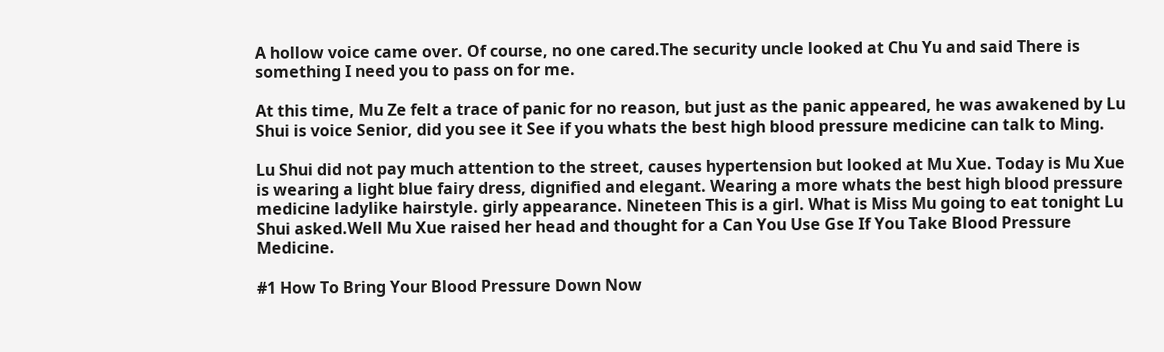A hollow voice came over. Of course, no one cared.The security uncle looked at Chu Yu and said There is something I need you to pass on for me.

At this time, Mu Ze felt a trace of panic for no reason, but just as the panic appeared, he was awakened by Lu Shui is voice Senior, did you see it See if you whats the best high blood pressure medicine can talk to Ming.

Lu Shui did not pay much attention to the street, causes hypertension but looked at Mu Xue. Today is Mu Xue is wearing a light blue fairy dress, dignified and elegant. Wearing a more whats the best high blood pressure medicine ladylike hairstyle. girly appearance. Nineteen This is a girl. What is Miss Mu going to eat tonight Lu Shui asked.Well Mu Xue raised her head and thought for a Can You Use Gse If You Take Blood Pressure Medicine.

#1 How To Bring Your Blood Pressure Down Now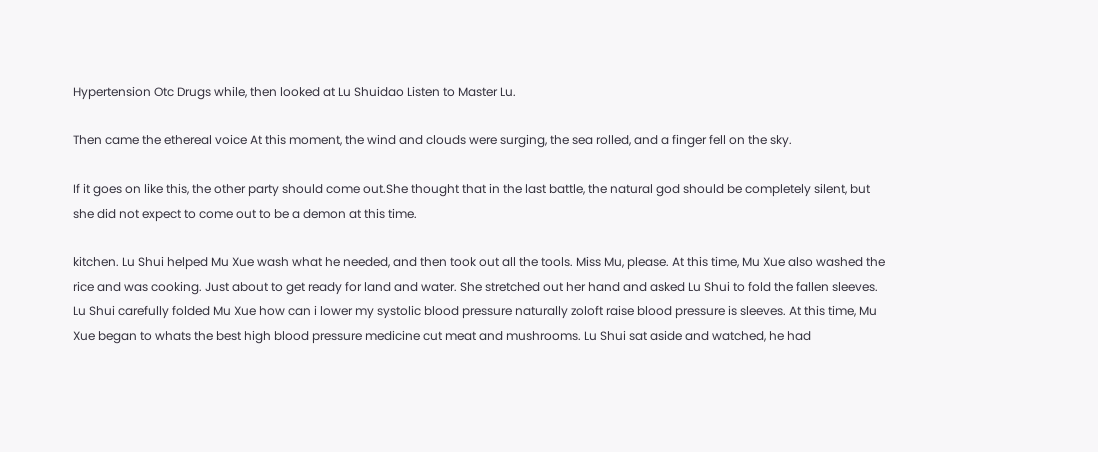Hypertension Otc Drugs while, then looked at Lu Shuidao Listen to Master Lu.

Then came the ethereal voice At this moment, the wind and clouds were surging, the sea rolled, and a finger fell on the sky.

If it goes on like this, the other party should come out.She thought that in the last battle, the natural god should be completely silent, but she did not expect to come out to be a demon at this time.

kitchen. Lu Shui helped Mu Xue wash what he needed, and then took out all the tools. Miss Mu, please. At this time, Mu Xue also washed the rice and was cooking. Just about to get ready for land and water. She stretched out her hand and asked Lu Shui to fold the fallen sleeves. Lu Shui carefully folded Mu Xue how can i lower my systolic blood pressure naturally zoloft raise blood pressure is sleeves. At this time, Mu Xue began to whats the best high blood pressure medicine cut meat and mushrooms. Lu Shui sat aside and watched, he had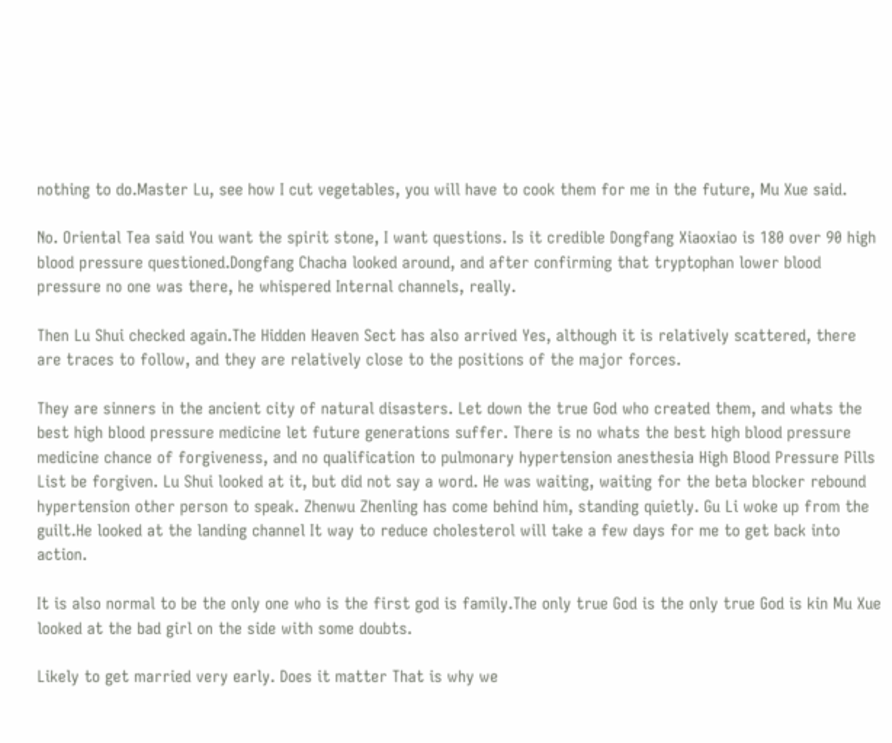nothing to do.Master Lu, see how I cut vegetables, you will have to cook them for me in the future, Mu Xue said.

No. Oriental Tea said You want the spirit stone, I want questions. Is it credible Dongfang Xiaoxiao is 180 over 90 high blood pressure questioned.Dongfang Chacha looked around, and after confirming that tryptophan lower blood pressure no one was there, he whispered Internal channels, really.

Then Lu Shui checked again.The Hidden Heaven Sect has also arrived Yes, although it is relatively scattered, there are traces to follow, and they are relatively close to the positions of the major forces.

They are sinners in the ancient city of natural disasters. Let down the true God who created them, and whats the best high blood pressure medicine let future generations suffer. There is no whats the best high blood pressure medicine chance of forgiveness, and no qualification to pulmonary hypertension anesthesia High Blood Pressure Pills List be forgiven. Lu Shui looked at it, but did not say a word. He was waiting, waiting for the beta blocker rebound hypertension other person to speak. Zhenwu Zhenling has come behind him, standing quietly. Gu Li woke up from the guilt.He looked at the landing channel It way to reduce cholesterol will take a few days for me to get back into action.

It is also normal to be the only one who is the first god is family.The only true God is the only true God is kin Mu Xue looked at the bad girl on the side with some doubts.

Likely to get married very early. Does it matter That is why we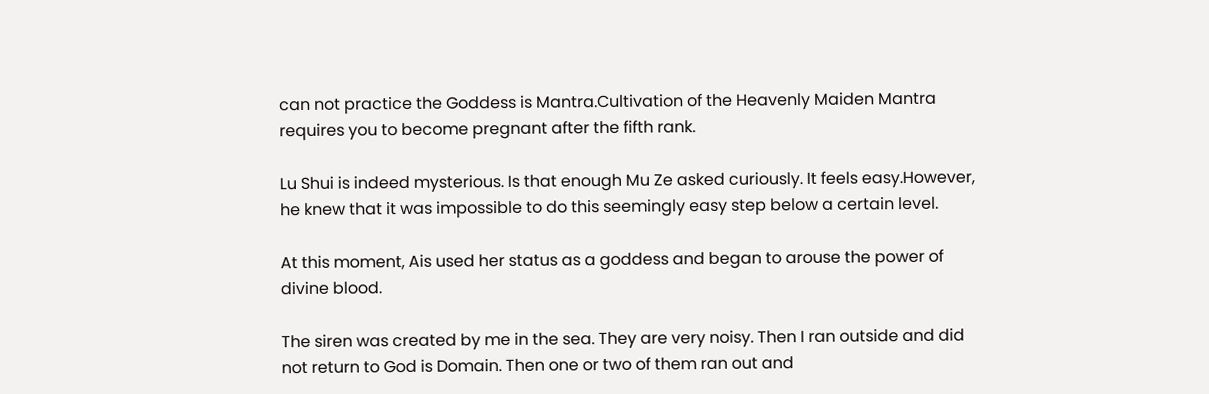can not practice the Goddess is Mantra.Cultivation of the Heavenly Maiden Mantra requires you to become pregnant after the fifth rank.

Lu Shui is indeed mysterious. Is that enough Mu Ze asked curiously. It feels easy.However, he knew that it was impossible to do this seemingly easy step below a certain level.

At this moment, Ais used her status as a goddess and began to arouse the power of divine blood.

The siren was created by me in the sea. They are very noisy. Then I ran outside and did not return to God is Domain. Then one or two of them ran out and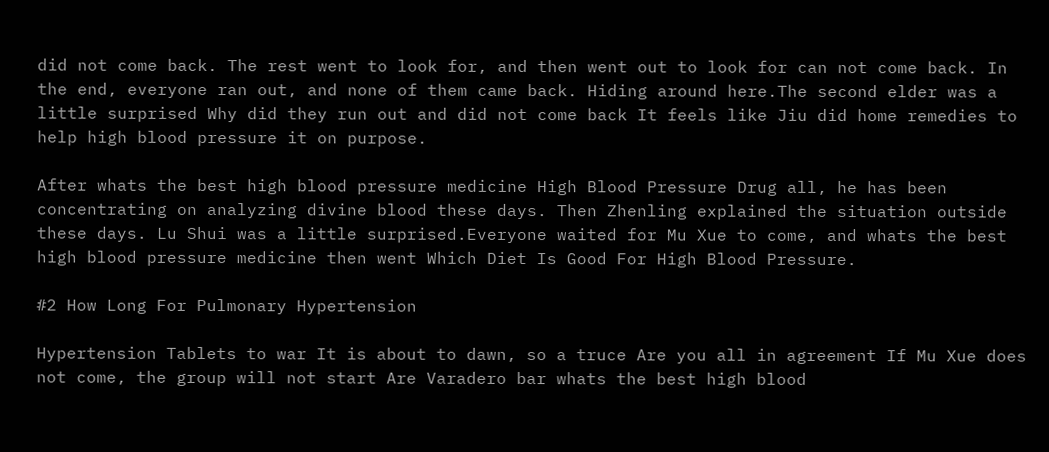did not come back. The rest went to look for, and then went out to look for can not come back. In the end, everyone ran out, and none of them came back. Hiding around here.The second elder was a little surprised Why did they run out and did not come back It feels like Jiu did home remedies to help high blood pressure it on purpose.

After whats the best high blood pressure medicine High Blood Pressure Drug all, he has been concentrating on analyzing divine blood these days. Then Zhenling explained the situation outside these days. Lu Shui was a little surprised.Everyone waited for Mu Xue to come, and whats the best high blood pressure medicine then went Which Diet Is Good For High Blood Pressure.

#2 How Long For Pulmonary Hypertension

Hypertension Tablets to war It is about to dawn, so a truce Are you all in agreement If Mu Xue does not come, the group will not start Are Varadero bar whats the best high blood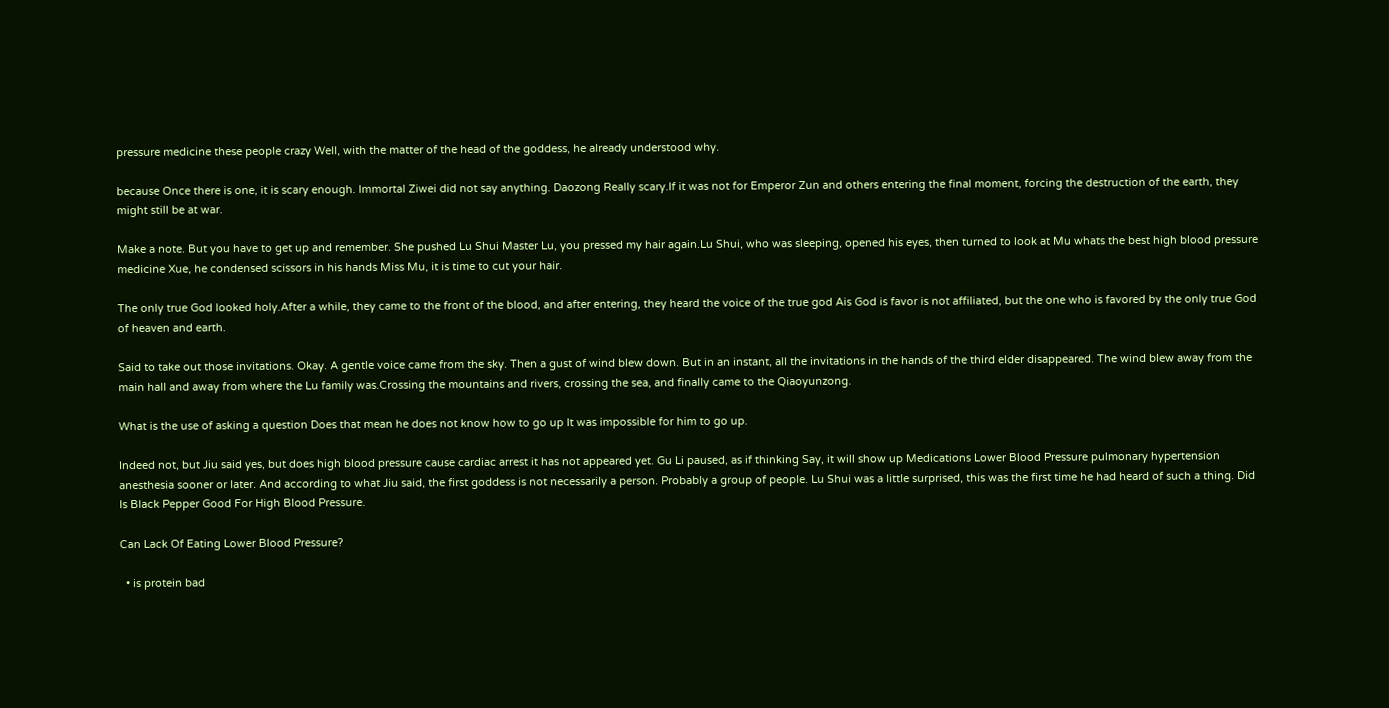pressure medicine these people crazy Well, with the matter of the head of the goddess, he already understood why.

because Once there is one, it is scary enough. Immortal Ziwei did not say anything. Daozong Really scary.If it was not for Emperor Zun and others entering the final moment, forcing the destruction of the earth, they might still be at war.

Make a note. But you have to get up and remember. She pushed Lu Shui Master Lu, you pressed my hair again.Lu Shui, who was sleeping, opened his eyes, then turned to look at Mu whats the best high blood pressure medicine Xue, he condensed scissors in his hands Miss Mu, it is time to cut your hair.

The only true God looked holy.After a while, they came to the front of the blood, and after entering, they heard the voice of the true god Ais God is favor is not affiliated, but the one who is favored by the only true God of heaven and earth.

Said to take out those invitations. Okay. A gentle voice came from the sky. Then a gust of wind blew down. But in an instant, all the invitations in the hands of the third elder disappeared. The wind blew away from the main hall and away from where the Lu family was.Crossing the mountains and rivers, crossing the sea, and finally came to the Qiaoyunzong.

What is the use of asking a question Does that mean he does not know how to go up It was impossible for him to go up.

Indeed not, but Jiu said yes, but does high blood pressure cause cardiac arrest it has not appeared yet. Gu Li paused, as if thinking Say, it will show up Medications Lower Blood Pressure pulmonary hypertension anesthesia sooner or later. And according to what Jiu said, the first goddess is not necessarily a person. Probably a group of people. Lu Shui was a little surprised, this was the first time he had heard of such a thing. Did Is Black Pepper Good For High Blood Pressure.

Can Lack Of Eating Lower Blood Pressure?

  • is protein bad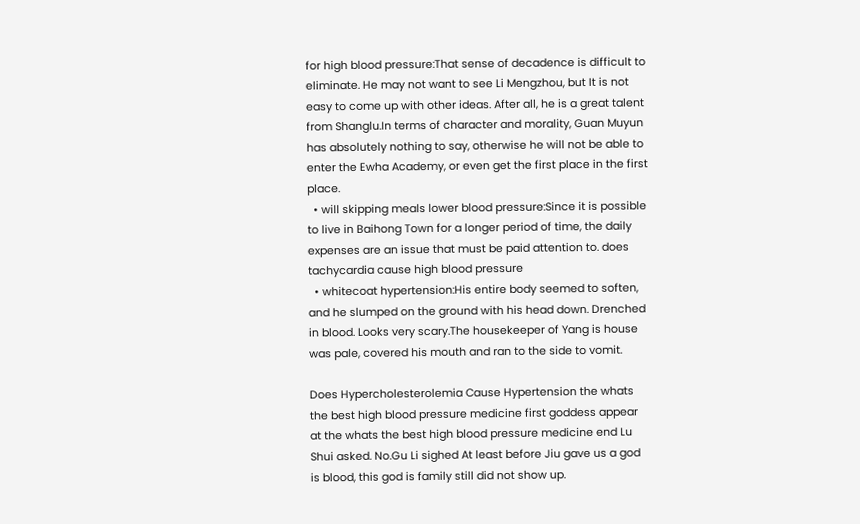for high blood pressure:That sense of decadence is difficult to eliminate. He may not want to see Li Mengzhou, but It is not easy to come up with other ideas. After all, he is a great talent from Shanglu.In terms of character and morality, Guan Muyun has absolutely nothing to say, otherwise he will not be able to enter the Ewha Academy, or even get the first place in the first place.
  • will skipping meals lower blood pressure:Since it is possible to live in Baihong Town for a longer period of time, the daily expenses are an issue that must be paid attention to. does tachycardia cause high blood pressure
  • whitecoat hypertension:His entire body seemed to soften, and he slumped on the ground with his head down. Drenched in blood. Looks very scary.The housekeeper of Yang is house was pale, covered his mouth and ran to the side to vomit.

Does Hypercholesterolemia Cause Hypertension the whats the best high blood pressure medicine first goddess appear at the whats the best high blood pressure medicine end Lu Shui asked. No.Gu Li sighed At least before Jiu gave us a god is blood, this god is family still did not show up.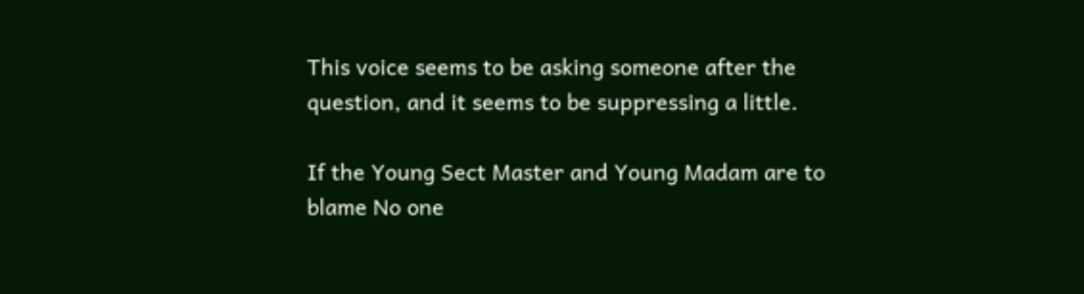This voice seems to be asking someone after the question, and it seems to be suppressing a little.

If the Young Sect Master and Young Madam are to blame No one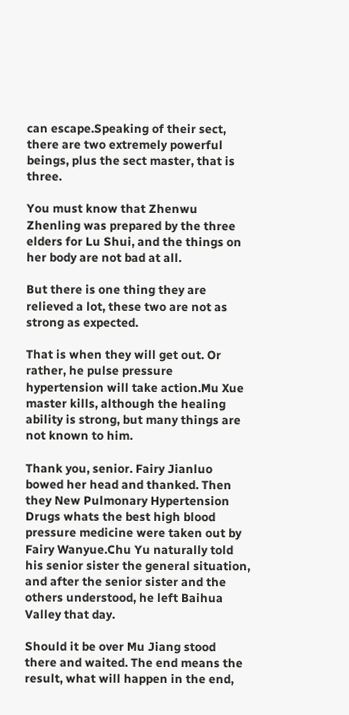can escape.Speaking of their sect, there are two extremely powerful beings, plus the sect master, that is three.

You must know that Zhenwu Zhenling was prepared by the three elders for Lu Shui, and the things on her body are not bad at all.

But there is one thing they are relieved a lot, these two are not as strong as expected.

That is when they will get out. Or rather, he pulse pressure hypertension will take action.Mu Xue master kills, although the healing ability is strong, but many things are not known to him.

Thank you, senior. Fairy Jianluo bowed her head and thanked. Then they New Pulmonary Hypertension Drugs whats the best high blood pressure medicine were taken out by Fairy Wanyue.Chu Yu naturally told his senior sister the general situation, and after the senior sister and the others understood, he left Baihua Valley that day.

Should it be over Mu Jiang stood there and waited. The end means the result, what will happen in the end,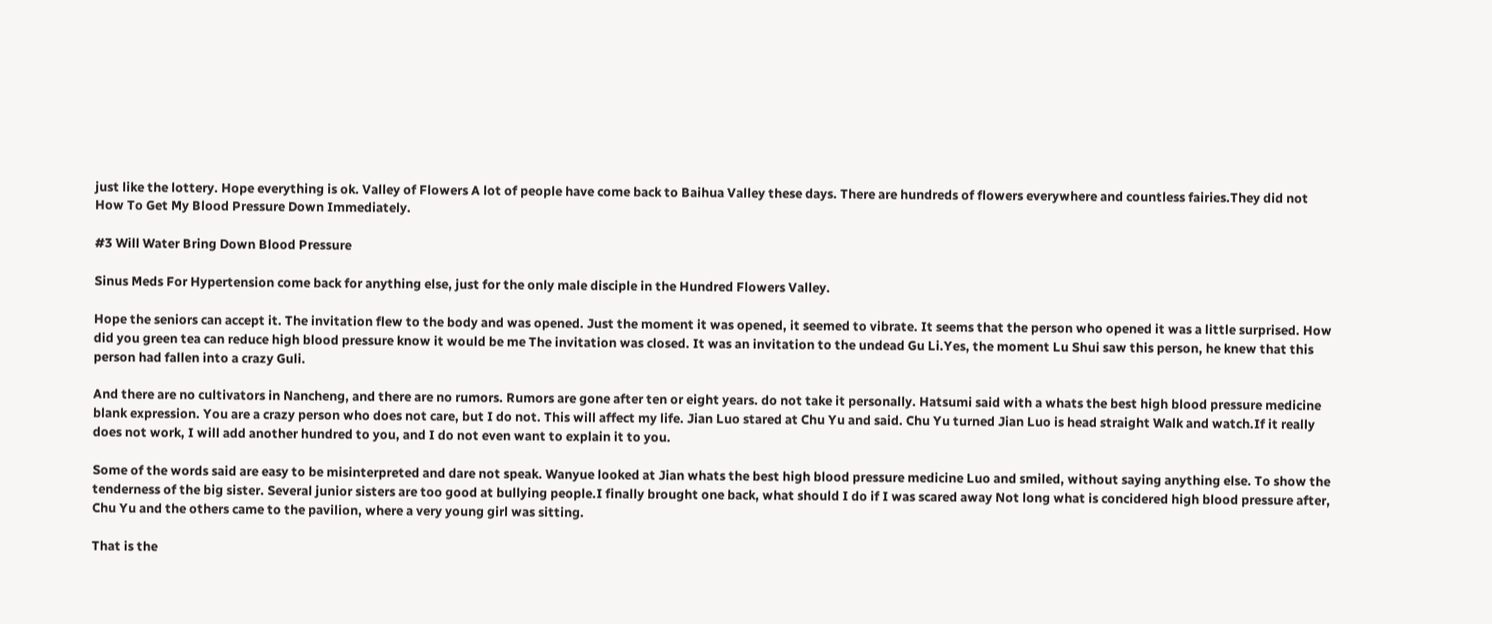just like the lottery. Hope everything is ok. Valley of Flowers A lot of people have come back to Baihua Valley these days. There are hundreds of flowers everywhere and countless fairies.They did not How To Get My Blood Pressure Down Immediately.

#3 Will Water Bring Down Blood Pressure

Sinus Meds For Hypertension come back for anything else, just for the only male disciple in the Hundred Flowers Valley.

Hope the seniors can accept it. The invitation flew to the body and was opened. Just the moment it was opened, it seemed to vibrate. It seems that the person who opened it was a little surprised. How did you green tea can reduce high blood pressure know it would be me The invitation was closed. It was an invitation to the undead Gu Li.Yes, the moment Lu Shui saw this person, he knew that this person had fallen into a crazy Guli.

And there are no cultivators in Nancheng, and there are no rumors. Rumors are gone after ten or eight years. do not take it personally. Hatsumi said with a whats the best high blood pressure medicine blank expression. You are a crazy person who does not care, but I do not. This will affect my life. Jian Luo stared at Chu Yu and said. Chu Yu turned Jian Luo is head straight Walk and watch.If it really does not work, I will add another hundred to you, and I do not even want to explain it to you.

Some of the words said are easy to be misinterpreted and dare not speak. Wanyue looked at Jian whats the best high blood pressure medicine Luo and smiled, without saying anything else. To show the tenderness of the big sister. Several junior sisters are too good at bullying people.I finally brought one back, what should I do if I was scared away Not long what is concidered high blood pressure after, Chu Yu and the others came to the pavilion, where a very young girl was sitting.

That is the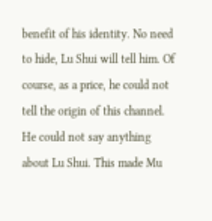benefit of his identity. No need to hide, Lu Shui will tell him. Of course, as a price, he could not tell the origin of this channel. He could not say anything about Lu Shui. This made Mu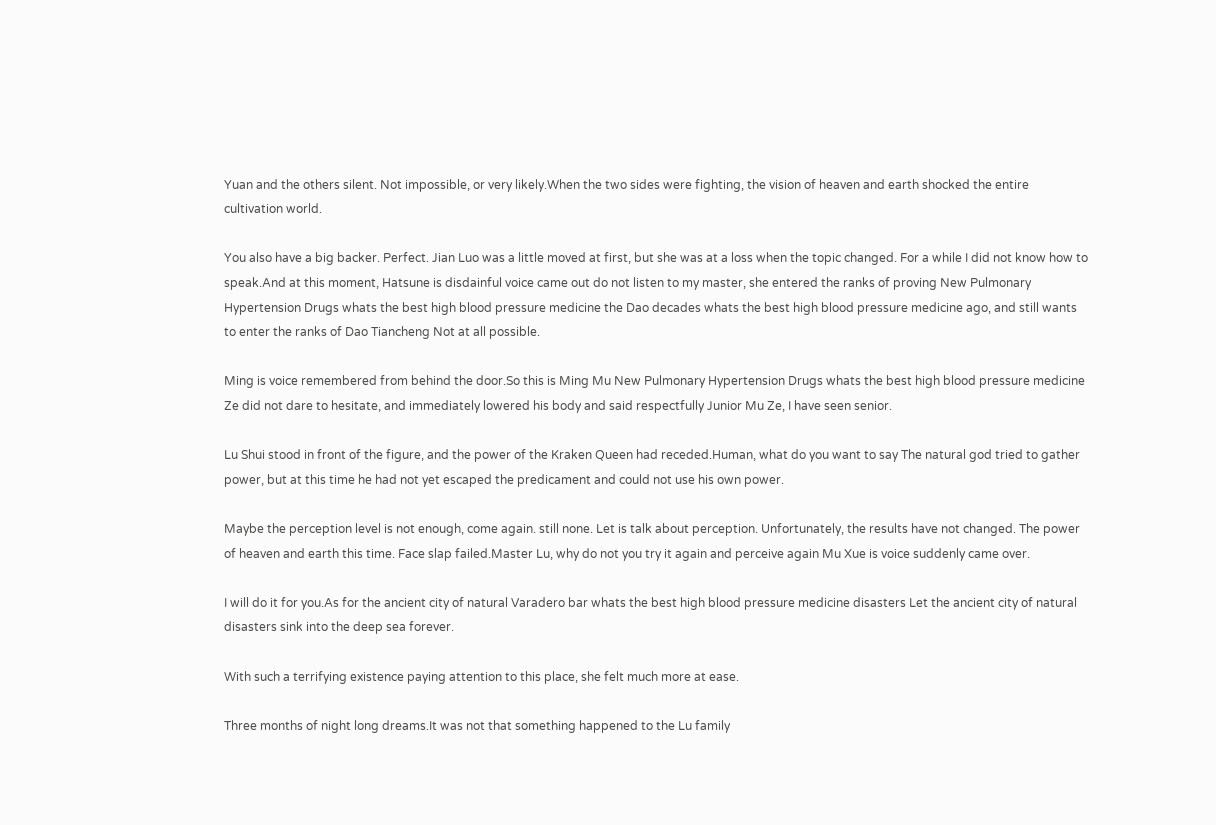Yuan and the others silent. Not impossible, or very likely.When the two sides were fighting, the vision of heaven and earth shocked the entire cultivation world.

You also have a big backer. Perfect. Jian Luo was a little moved at first, but she was at a loss when the topic changed. For a while I did not know how to speak.And at this moment, Hatsune is disdainful voice came out do not listen to my master, she entered the ranks of proving New Pulmonary Hypertension Drugs whats the best high blood pressure medicine the Dao decades whats the best high blood pressure medicine ago, and still wants to enter the ranks of Dao Tiancheng Not at all possible.

Ming is voice remembered from behind the door.So this is Ming Mu New Pulmonary Hypertension Drugs whats the best high blood pressure medicine Ze did not dare to hesitate, and immediately lowered his body and said respectfully Junior Mu Ze, I have seen senior.

Lu Shui stood in front of the figure, and the power of the Kraken Queen had receded.Human, what do you want to say The natural god tried to gather power, but at this time he had not yet escaped the predicament and could not use his own power.

Maybe the perception level is not enough, come again. still none. Let is talk about perception. Unfortunately, the results have not changed. The power of heaven and earth this time. Face slap failed.Master Lu, why do not you try it again and perceive again Mu Xue is voice suddenly came over.

I will do it for you.As for the ancient city of natural Varadero bar whats the best high blood pressure medicine disasters Let the ancient city of natural disasters sink into the deep sea forever.

With such a terrifying existence paying attention to this place, she felt much more at ease.

Three months of night long dreams.It was not that something happened to the Lu family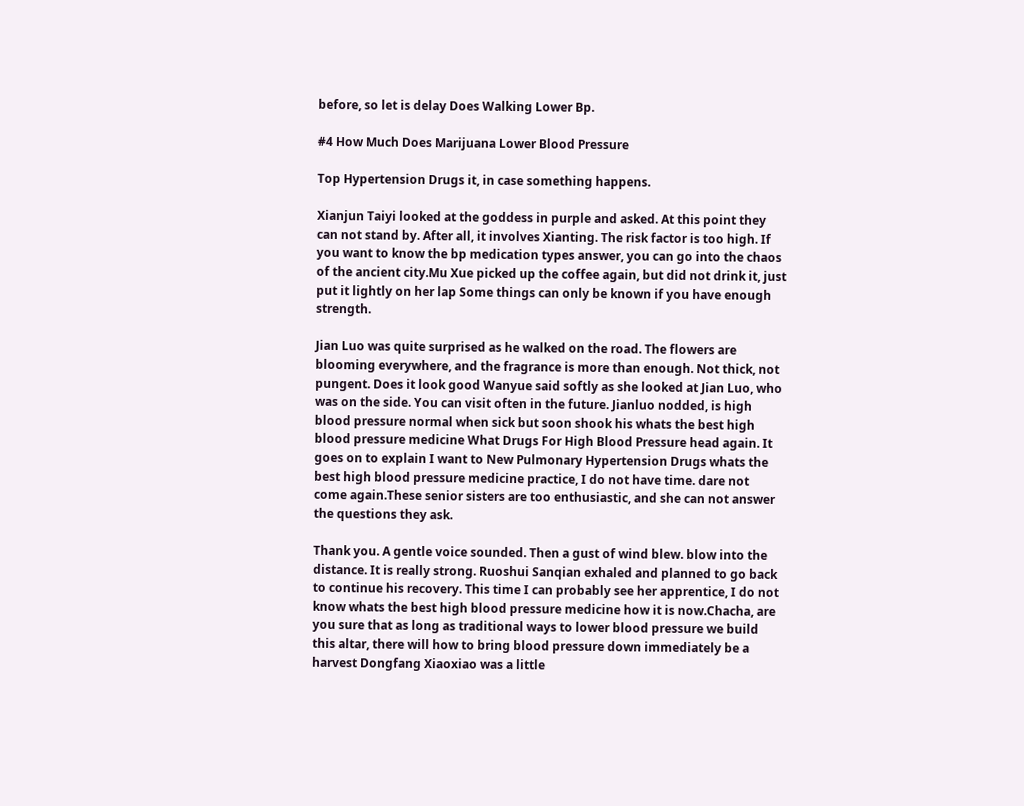before, so let is delay Does Walking Lower Bp.

#4 How Much Does Marijuana Lower Blood Pressure

Top Hypertension Drugs it, in case something happens.

Xianjun Taiyi looked at the goddess in purple and asked. At this point they can not stand by. After all, it involves Xianting. The risk factor is too high. If you want to know the bp medication types answer, you can go into the chaos of the ancient city.Mu Xue picked up the coffee again, but did not drink it, just put it lightly on her lap Some things can only be known if you have enough strength.

Jian Luo was quite surprised as he walked on the road. The flowers are blooming everywhere, and the fragrance is more than enough. Not thick, not pungent. Does it look good Wanyue said softly as she looked at Jian Luo, who was on the side. You can visit often in the future. Jianluo nodded, is high blood pressure normal when sick but soon shook his whats the best high blood pressure medicine What Drugs For High Blood Pressure head again. It goes on to explain I want to New Pulmonary Hypertension Drugs whats the best high blood pressure medicine practice, I do not have time. dare not come again.These senior sisters are too enthusiastic, and she can not answer the questions they ask.

Thank you. A gentle voice sounded. Then a gust of wind blew. blow into the distance. It is really strong. Ruoshui Sanqian exhaled and planned to go back to continue his recovery. This time I can probably see her apprentice, I do not know whats the best high blood pressure medicine how it is now.Chacha, are you sure that as long as traditional ways to lower blood pressure we build this altar, there will how to bring blood pressure down immediately be a harvest Dongfang Xiaoxiao was a little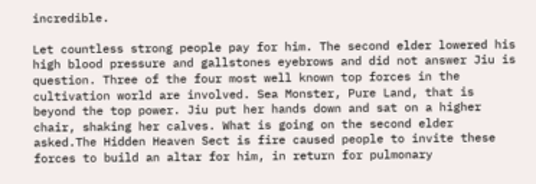incredible.

Let countless strong people pay for him. The second elder lowered his high blood pressure and gallstones eyebrows and did not answer Jiu is question. Three of the four most well known top forces in the cultivation world are involved. Sea Monster, Pure Land, that is beyond the top power. Jiu put her hands down and sat on a higher chair, shaking her calves. What is going on the second elder asked.The Hidden Heaven Sect is fire caused people to invite these forces to build an altar for him, in return for pulmonary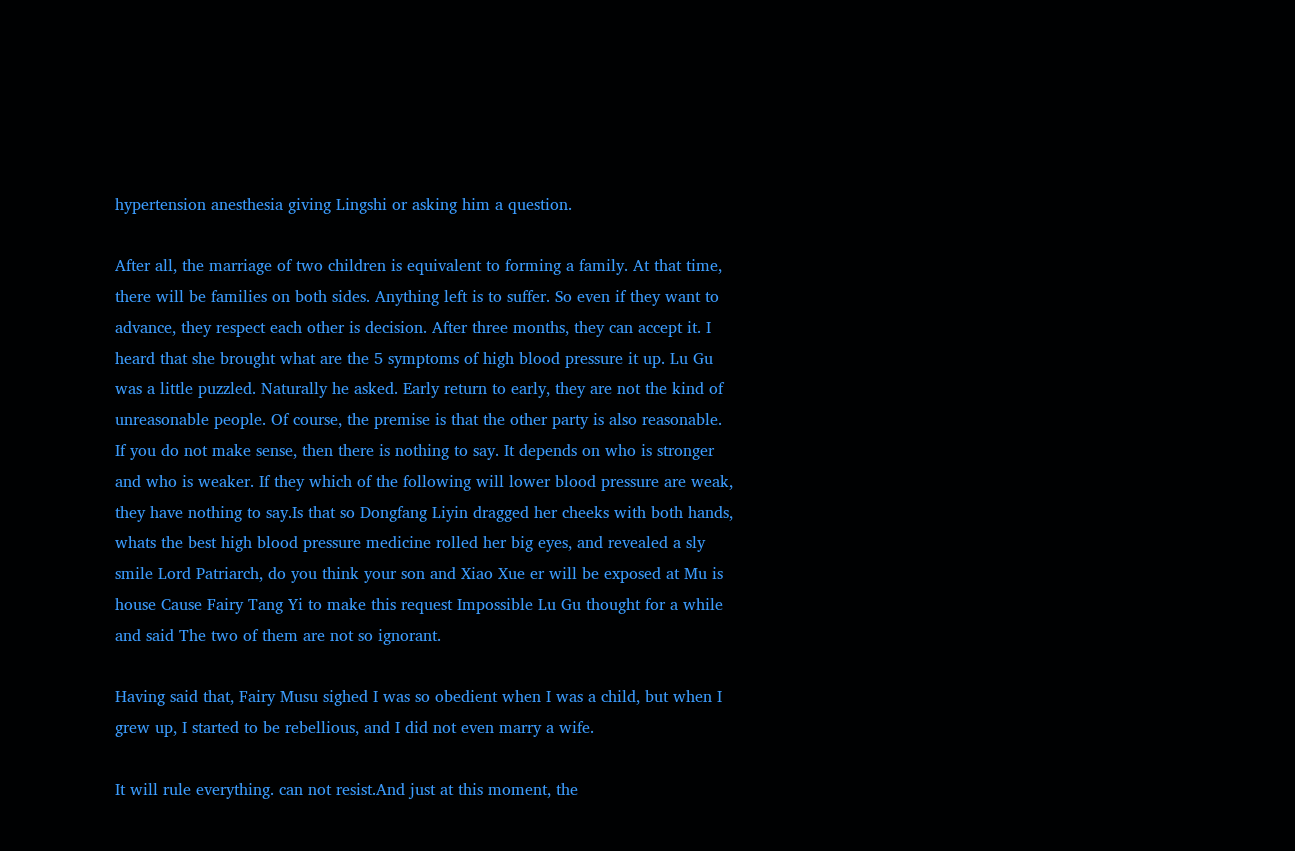hypertension anesthesia giving Lingshi or asking him a question.

After all, the marriage of two children is equivalent to forming a family. At that time, there will be families on both sides. Anything left is to suffer. So even if they want to advance, they respect each other is decision. After three months, they can accept it. I heard that she brought what are the 5 symptoms of high blood pressure it up. Lu Gu was a little puzzled. Naturally he asked. Early return to early, they are not the kind of unreasonable people. Of course, the premise is that the other party is also reasonable. If you do not make sense, then there is nothing to say. It depends on who is stronger and who is weaker. If they which of the following will lower blood pressure are weak, they have nothing to say.Is that so Dongfang Liyin dragged her cheeks with both hands, whats the best high blood pressure medicine rolled her big eyes, and revealed a sly smile Lord Patriarch, do you think your son and Xiao Xue er will be exposed at Mu is house Cause Fairy Tang Yi to make this request Impossible Lu Gu thought for a while and said The two of them are not so ignorant.

Having said that, Fairy Musu sighed I was so obedient when I was a child, but when I grew up, I started to be rebellious, and I did not even marry a wife.

It will rule everything. can not resist.And just at this moment, the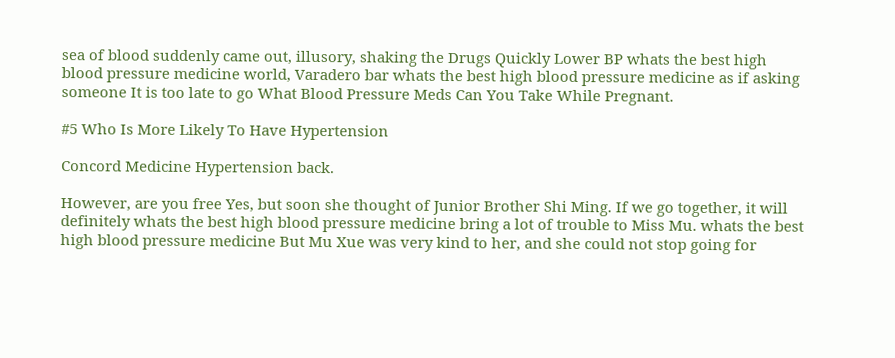sea of blood suddenly came out, illusory, shaking the Drugs Quickly Lower BP whats the best high blood pressure medicine world, Varadero bar whats the best high blood pressure medicine as if asking someone It is too late to go What Blood Pressure Meds Can You Take While Pregnant.

#5 Who Is More Likely To Have Hypertension

Concord Medicine Hypertension back.

However, are you free Yes, but soon she thought of Junior Brother Shi Ming. If we go together, it will definitely whats the best high blood pressure medicine bring a lot of trouble to Miss Mu. whats the best high blood pressure medicine But Mu Xue was very kind to her, and she could not stop going for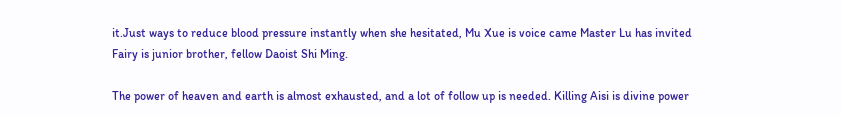it.Just ways to reduce blood pressure instantly when she hesitated, Mu Xue is voice came Master Lu has invited Fairy is junior brother, fellow Daoist Shi Ming.

The power of heaven and earth is almost exhausted, and a lot of follow up is needed. Killing Aisi is divine power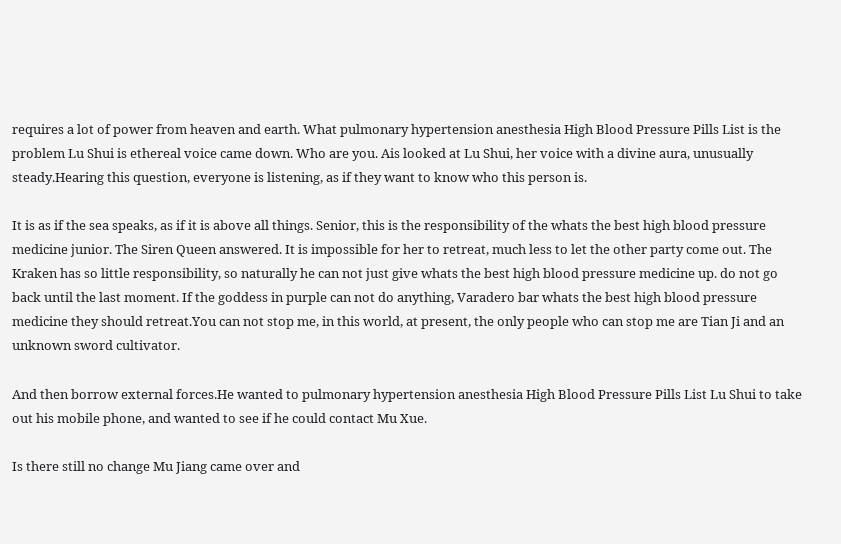requires a lot of power from heaven and earth. What pulmonary hypertension anesthesia High Blood Pressure Pills List is the problem Lu Shui is ethereal voice came down. Who are you. Ais looked at Lu Shui, her voice with a divine aura, unusually steady.Hearing this question, everyone is listening, as if they want to know who this person is.

It is as if the sea speaks, as if it is above all things. Senior, this is the responsibility of the whats the best high blood pressure medicine junior. The Siren Queen answered. It is impossible for her to retreat, much less to let the other party come out. The Kraken has so little responsibility, so naturally he can not just give whats the best high blood pressure medicine up. do not go back until the last moment. If the goddess in purple can not do anything, Varadero bar whats the best high blood pressure medicine they should retreat.You can not stop me, in this world, at present, the only people who can stop me are Tian Ji and an unknown sword cultivator.

And then borrow external forces.He wanted to pulmonary hypertension anesthesia High Blood Pressure Pills List Lu Shui to take out his mobile phone, and wanted to see if he could contact Mu Xue.

Is there still no change Mu Jiang came over and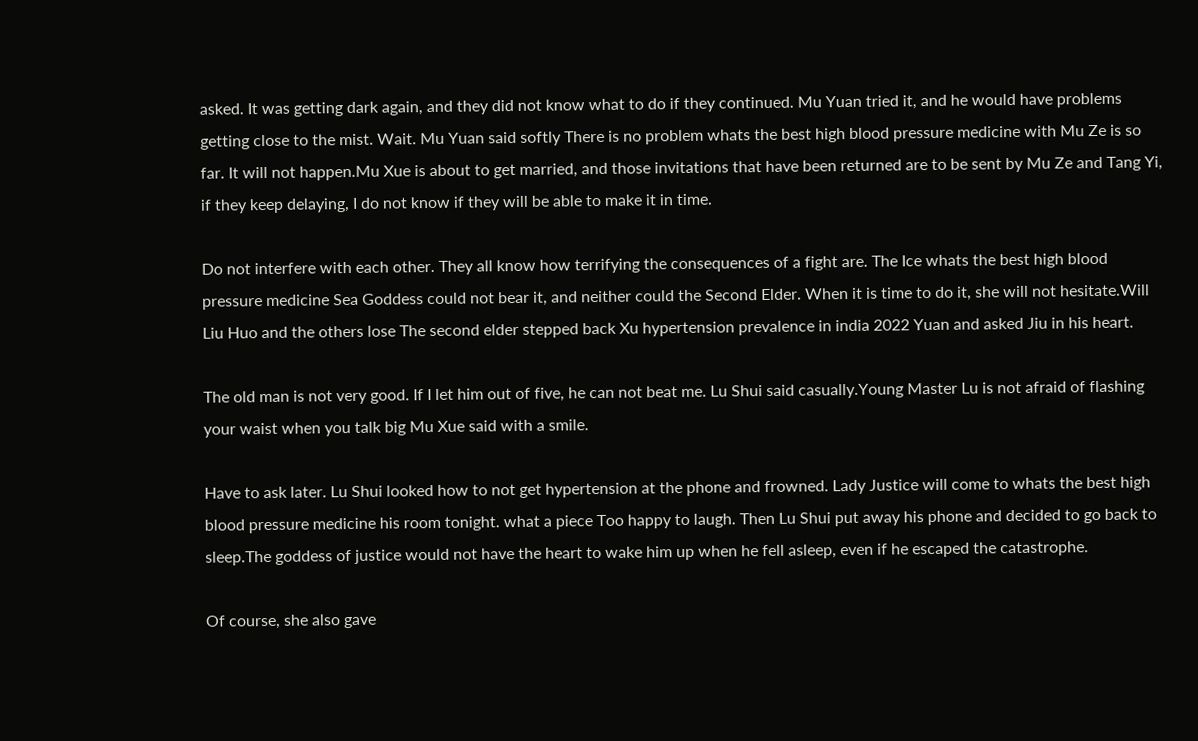asked. It was getting dark again, and they did not know what to do if they continued. Mu Yuan tried it, and he would have problems getting close to the mist. Wait. Mu Yuan said softly There is no problem whats the best high blood pressure medicine with Mu Ze is so far. It will not happen.Mu Xue is about to get married, and those invitations that have been returned are to be sent by Mu Ze and Tang Yi, if they keep delaying, I do not know if they will be able to make it in time.

Do not interfere with each other. They all know how terrifying the consequences of a fight are. The Ice whats the best high blood pressure medicine Sea Goddess could not bear it, and neither could the Second Elder. When it is time to do it, she will not hesitate.Will Liu Huo and the others lose The second elder stepped back Xu hypertension prevalence in india 2022 Yuan and asked Jiu in his heart.

The old man is not very good. If I let him out of five, he can not beat me. Lu Shui said casually.Young Master Lu is not afraid of flashing your waist when you talk big Mu Xue said with a smile.

Have to ask later. Lu Shui looked how to not get hypertension at the phone and frowned. Lady Justice will come to whats the best high blood pressure medicine his room tonight. what a piece Too happy to laugh. Then Lu Shui put away his phone and decided to go back to sleep.The goddess of justice would not have the heart to wake him up when he fell asleep, even if he escaped the catastrophe.

Of course, she also gave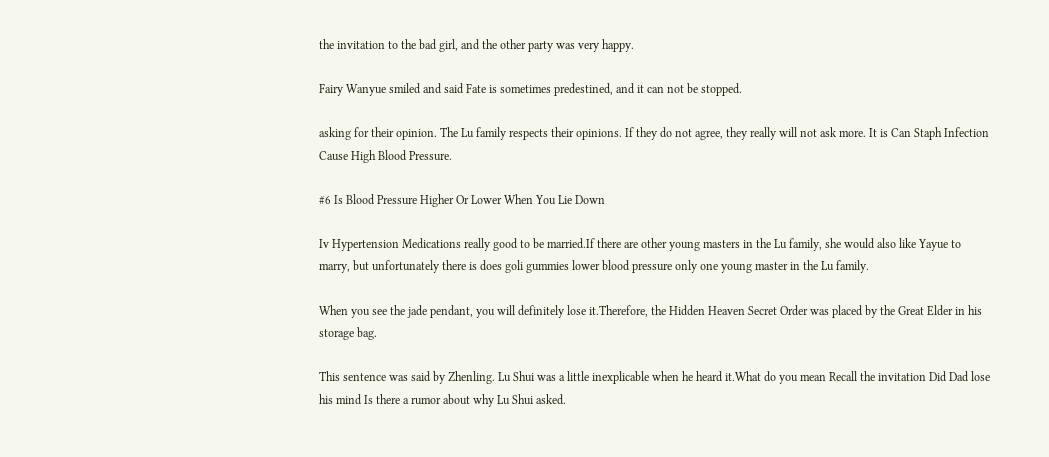the invitation to the bad girl, and the other party was very happy.

Fairy Wanyue smiled and said Fate is sometimes predestined, and it can not be stopped.

asking for their opinion. The Lu family respects their opinions. If they do not agree, they really will not ask more. It is Can Staph Infection Cause High Blood Pressure.

#6 Is Blood Pressure Higher Or Lower When You Lie Down

Iv Hypertension Medications really good to be married.If there are other young masters in the Lu family, she would also like Yayue to marry, but unfortunately there is does goli gummies lower blood pressure only one young master in the Lu family.

When you see the jade pendant, you will definitely lose it.Therefore, the Hidden Heaven Secret Order was placed by the Great Elder in his storage bag.

This sentence was said by Zhenling. Lu Shui was a little inexplicable when he heard it.What do you mean Recall the invitation Did Dad lose his mind Is there a rumor about why Lu Shui asked.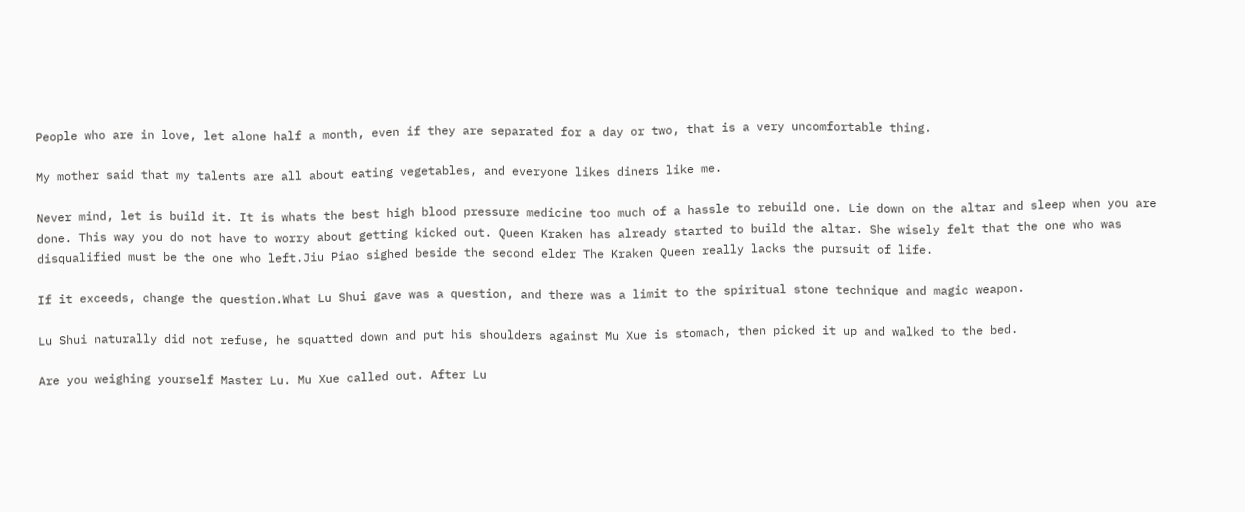People who are in love, let alone half a month, even if they are separated for a day or two, that is a very uncomfortable thing.

My mother said that my talents are all about eating vegetables, and everyone likes diners like me.

Never mind, let is build it. It is whats the best high blood pressure medicine too much of a hassle to rebuild one. Lie down on the altar and sleep when you are done. This way you do not have to worry about getting kicked out. Queen Kraken has already started to build the altar. She wisely felt that the one who was disqualified must be the one who left.Jiu Piao sighed beside the second elder The Kraken Queen really lacks the pursuit of life.

If it exceeds, change the question.What Lu Shui gave was a question, and there was a limit to the spiritual stone technique and magic weapon.

Lu Shui naturally did not refuse, he squatted down and put his shoulders against Mu Xue is stomach, then picked it up and walked to the bed.

Are you weighing yourself Master Lu. Mu Xue called out. After Lu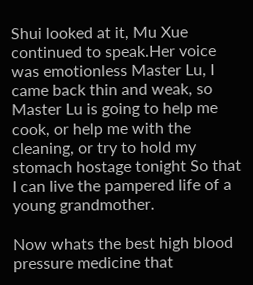Shui looked at it, Mu Xue continued to speak.Her voice was emotionless Master Lu, I came back thin and weak, so Master Lu is going to help me cook, or help me with the cleaning, or try to hold my stomach hostage tonight So that I can live the pampered life of a young grandmother.

Now whats the best high blood pressure medicine that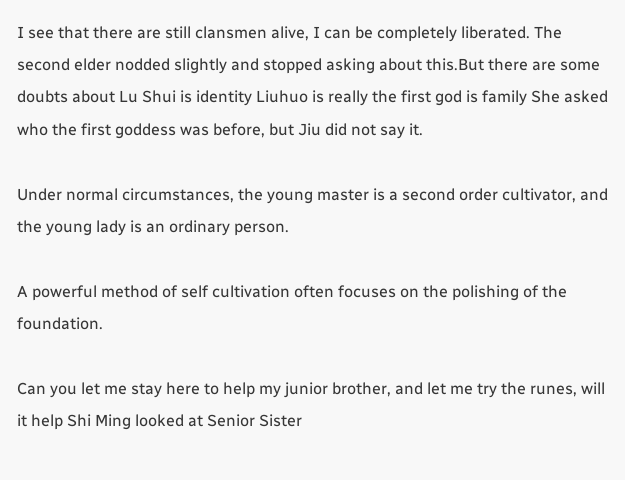I see that there are still clansmen alive, I can be completely liberated. The second elder nodded slightly and stopped asking about this.But there are some doubts about Lu Shui is identity Liuhuo is really the first god is family She asked who the first goddess was before, but Jiu did not say it.

Under normal circumstances, the young master is a second order cultivator, and the young lady is an ordinary person.

A powerful method of self cultivation often focuses on the polishing of the foundation.

Can you let me stay here to help my junior brother, and let me try the runes, will it help Shi Ming looked at Senior Sister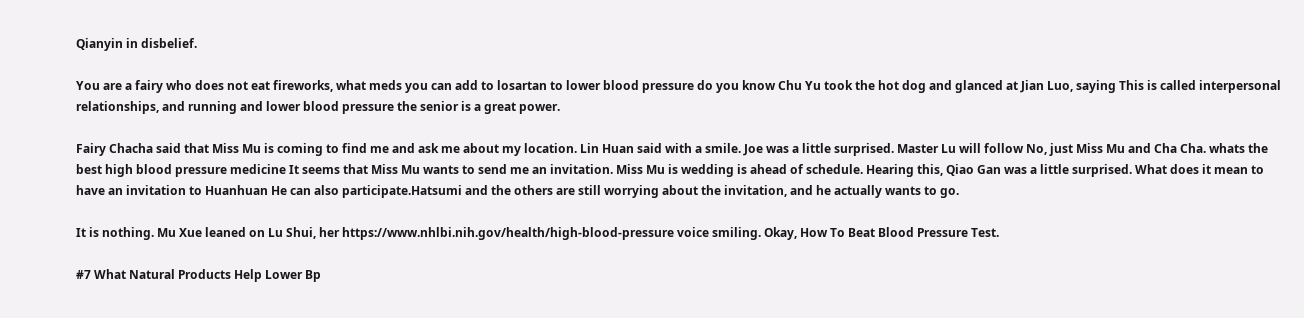Qianyin in disbelief.

You are a fairy who does not eat fireworks, what meds you can add to losartan to lower blood pressure do you know Chu Yu took the hot dog and glanced at Jian Luo, saying This is called interpersonal relationships, and running and lower blood pressure the senior is a great power.

Fairy Chacha said that Miss Mu is coming to find me and ask me about my location. Lin Huan said with a smile. Joe was a little surprised. Master Lu will follow No, just Miss Mu and Cha Cha. whats the best high blood pressure medicine It seems that Miss Mu wants to send me an invitation. Miss Mu is wedding is ahead of schedule. Hearing this, Qiao Gan was a little surprised. What does it mean to have an invitation to Huanhuan He can also participate.Hatsumi and the others are still worrying about the invitation, and he actually wants to go.

It is nothing. Mu Xue leaned on Lu Shui, her https://www.nhlbi.nih.gov/health/high-blood-pressure voice smiling. Okay, How To Beat Blood Pressure Test.

#7 What Natural Products Help Lower Bp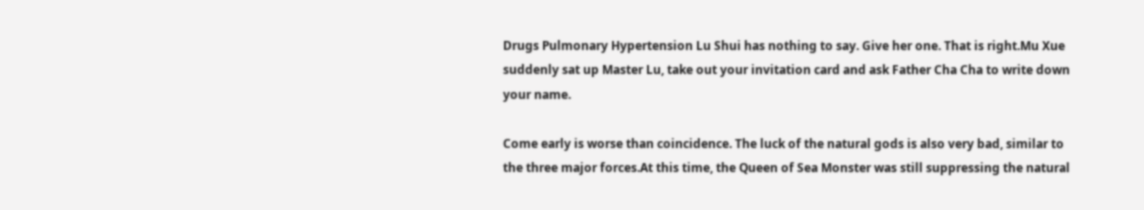Drugs Pulmonary Hypertension Lu Shui has nothing to say. Give her one. That is right.Mu Xue suddenly sat up Master Lu, take out your invitation card and ask Father Cha Cha to write down your name.

Come early is worse than coincidence. The luck of the natural gods is also very bad, similar to the three major forces.At this time, the Queen of Sea Monster was still suppressing the natural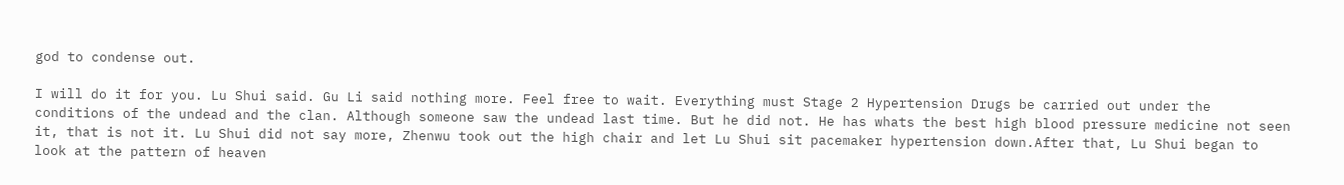god to condense out.

I will do it for you. Lu Shui said. Gu Li said nothing more. Feel free to wait. Everything must Stage 2 Hypertension Drugs be carried out under the conditions of the undead and the clan. Although someone saw the undead last time. But he did not. He has whats the best high blood pressure medicine not seen it, that is not it. Lu Shui did not say more, Zhenwu took out the high chair and let Lu Shui sit pacemaker hypertension down.After that, Lu Shui began to look at the pattern of heaven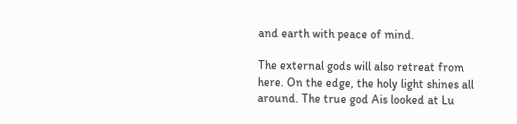and earth with peace of mind.

The external gods will also retreat from here. On the edge, the holy light shines all around. The true god Ais looked at Lu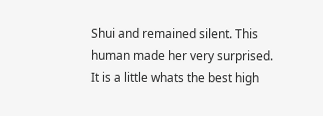Shui and remained silent. This human made her very surprised. It is a little whats the best high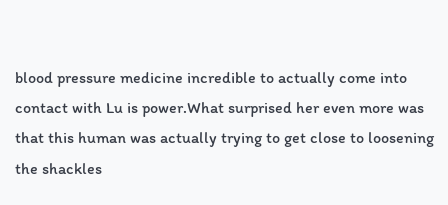blood pressure medicine incredible to actually come into contact with Lu is power.What surprised her even more was that this human was actually trying to get close to loosening the shackles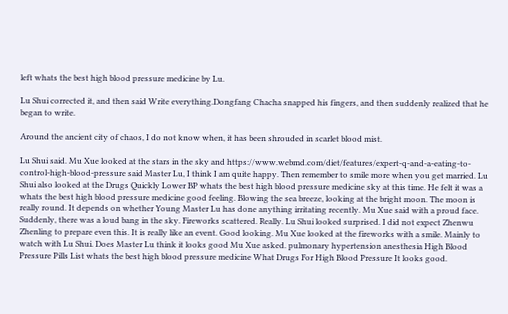left whats the best high blood pressure medicine by Lu.

Lu Shui corrected it, and then said Write everything.Dongfang Chacha snapped his fingers, and then suddenly realized that he began to write.

Around the ancient city of chaos, I do not know when, it has been shrouded in scarlet blood mist.

Lu Shui said. Mu Xue looked at the stars in the sky and https://www.webmd.com/diet/features/expert-q-and-a-eating-to-control-high-blood-pressure said Master Lu, I think I am quite happy. Then remember to smile more when you get married. Lu Shui also looked at the Drugs Quickly Lower BP whats the best high blood pressure medicine sky at this time. He felt it was a whats the best high blood pressure medicine good feeling. Blowing the sea breeze, looking at the bright moon. The moon is really round. It depends on whether Young Master Lu has done anything irritating recently. Mu Xue said with a proud face. Suddenly, there was a loud bang in the sky. Fireworks scattered. Really. Lu Shui looked surprised. I did not expect Zhenwu Zhenling to prepare even this. It is really like an event. Good looking. Mu Xue looked at the fireworks with a smile. Mainly to watch with Lu Shui. Does Master Lu think it looks good Mu Xue asked. pulmonary hypertension anesthesia High Blood Pressure Pills List whats the best high blood pressure medicine What Drugs For High Blood Pressure It looks good.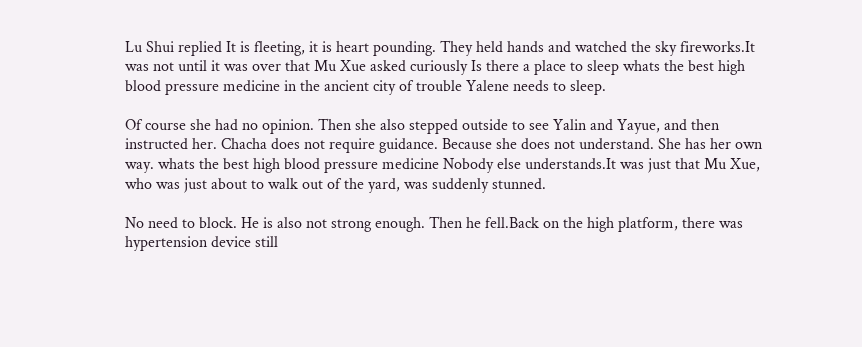Lu Shui replied It is fleeting, it is heart pounding. They held hands and watched the sky fireworks.It was not until it was over that Mu Xue asked curiously Is there a place to sleep whats the best high blood pressure medicine in the ancient city of trouble Yalene needs to sleep.

Of course she had no opinion. Then she also stepped outside to see Yalin and Yayue, and then instructed her. Chacha does not require guidance. Because she does not understand. She has her own way. whats the best high blood pressure medicine Nobody else understands.It was just that Mu Xue, who was just about to walk out of the yard, was suddenly stunned.

No need to block. He is also not strong enough. Then he fell.Back on the high platform, there was hypertension device still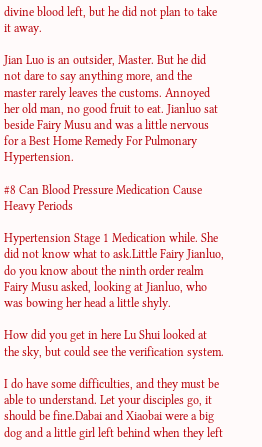divine blood left, but he did not plan to take it away.

Jian Luo is an outsider, Master. But he did not dare to say anything more, and the master rarely leaves the customs. Annoyed her old man, no good fruit to eat. Jianluo sat beside Fairy Musu and was a little nervous for a Best Home Remedy For Pulmonary Hypertension.

#8 Can Blood Pressure Medication Cause Heavy Periods

Hypertension Stage 1 Medication while. She did not know what to ask.Little Fairy Jianluo, do you know about the ninth order realm Fairy Musu asked, looking at Jianluo, who was bowing her head a little shyly.

How did you get in here Lu Shui looked at the sky, but could see the verification system.

I do have some difficulties, and they must be able to understand. Let your disciples go, it should be fine.Dabai and Xiaobai were a big dog and a little girl left behind when they left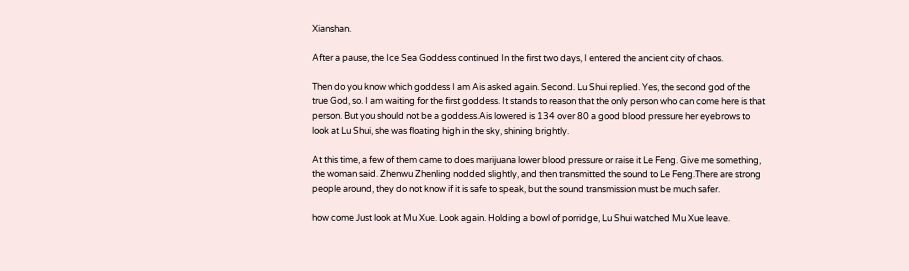Xianshan.

After a pause, the Ice Sea Goddess continued In the first two days, I entered the ancient city of chaos.

Then do you know which goddess I am Ais asked again. Second. Lu Shui replied. Yes, the second god of the true God, so. I am waiting for the first goddess. It stands to reason that the only person who can come here is that person. But you should not be a goddess.Ais lowered is 134 over 80 a good blood pressure her eyebrows to look at Lu Shui, she was floating high in the sky, shining brightly.

At this time, a few of them came to does marijuana lower blood pressure or raise it Le Feng. Give me something, the woman said. Zhenwu Zhenling nodded slightly, and then transmitted the sound to Le Feng.There are strong people around, they do not know if it is safe to speak, but the sound transmission must be much safer.

how come Just look at Mu Xue. Look again. Holding a bowl of porridge, Lu Shui watched Mu Xue leave.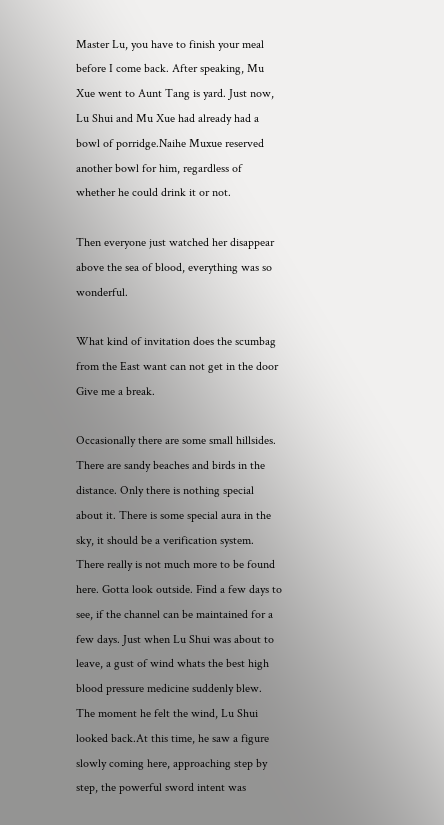Master Lu, you have to finish your meal before I come back. After speaking, Mu Xue went to Aunt Tang is yard. Just now, Lu Shui and Mu Xue had already had a bowl of porridge.Naihe Muxue reserved another bowl for him, regardless of whether he could drink it or not.

Then everyone just watched her disappear above the sea of blood, everything was so wonderful.

What kind of invitation does the scumbag from the East want can not get in the door Give me a break.

Occasionally there are some small hillsides. There are sandy beaches and birds in the distance. Only there is nothing special about it. There is some special aura in the sky, it should be a verification system. There really is not much more to be found here. Gotta look outside. Find a few days to see, if the channel can be maintained for a few days. Just when Lu Shui was about to leave, a gust of wind whats the best high blood pressure medicine suddenly blew. The moment he felt the wind, Lu Shui looked back.At this time, he saw a figure slowly coming here, approaching step by step, the powerful sword intent was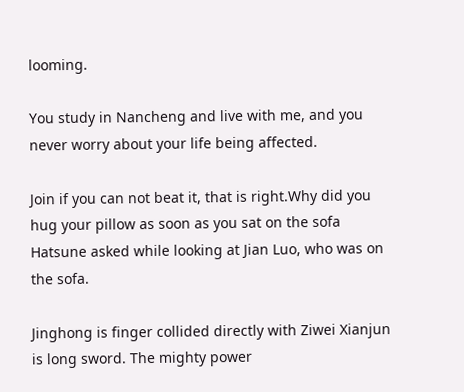looming.

You study in Nancheng and live with me, and you never worry about your life being affected.

Join if you can not beat it, that is right.Why did you hug your pillow as soon as you sat on the sofa Hatsune asked while looking at Jian Luo, who was on the sofa.

Jinghong is finger collided directly with Ziwei Xianjun is long sword. The mighty power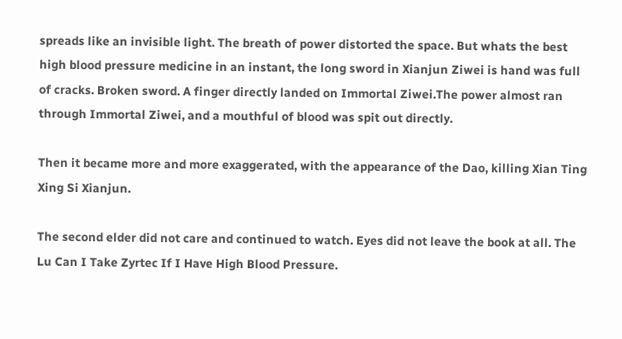spreads like an invisible light. The breath of power distorted the space. But whats the best high blood pressure medicine in an instant, the long sword in Xianjun Ziwei is hand was full of cracks. Broken sword. A finger directly landed on Immortal Ziwei.The power almost ran through Immortal Ziwei, and a mouthful of blood was spit out directly.

Then it became more and more exaggerated, with the appearance of the Dao, killing Xian Ting Xing Si Xianjun.

The second elder did not care and continued to watch. Eyes did not leave the book at all. The Lu Can I Take Zyrtec If I Have High Blood Pressure.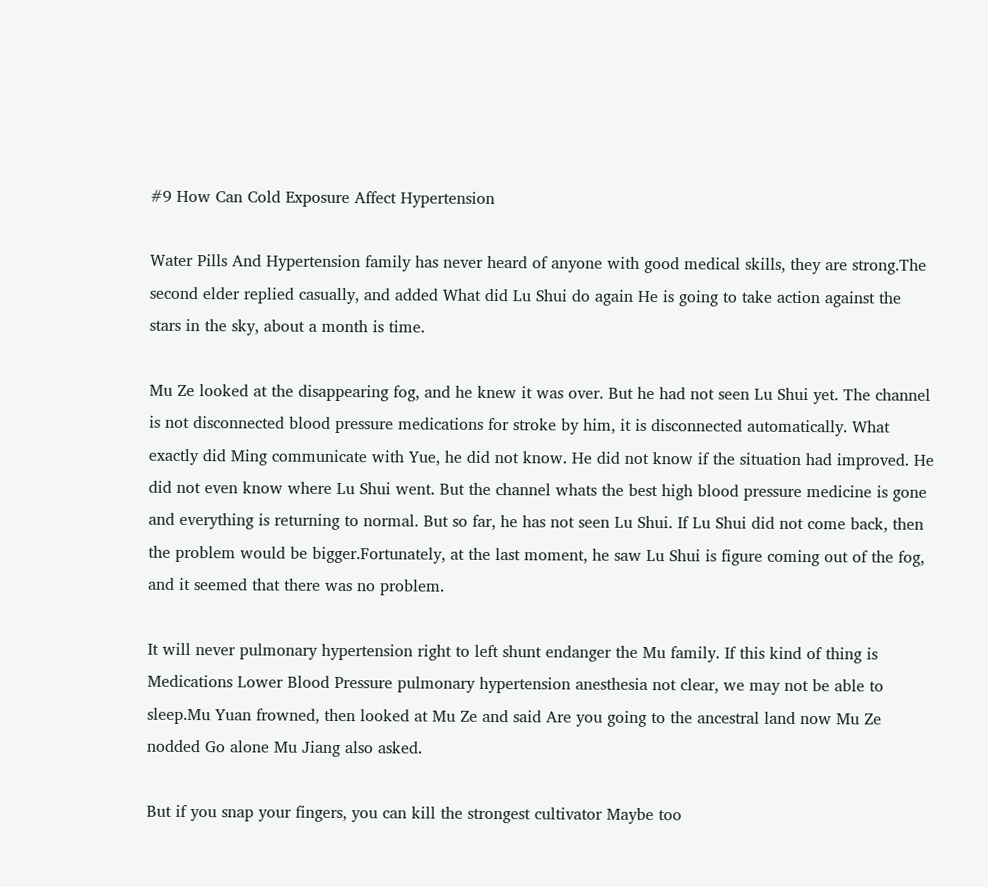#9 How Can Cold Exposure Affect Hypertension

Water Pills And Hypertension family has never heard of anyone with good medical skills, they are strong.The second elder replied casually, and added What did Lu Shui do again He is going to take action against the stars in the sky, about a month is time.

Mu Ze looked at the disappearing fog, and he knew it was over. But he had not seen Lu Shui yet. The channel is not disconnected blood pressure medications for stroke by him, it is disconnected automatically. What exactly did Ming communicate with Yue, he did not know. He did not know if the situation had improved. He did not even know where Lu Shui went. But the channel whats the best high blood pressure medicine is gone and everything is returning to normal. But so far, he has not seen Lu Shui. If Lu Shui did not come back, then the problem would be bigger.Fortunately, at the last moment, he saw Lu Shui is figure coming out of the fog, and it seemed that there was no problem.

It will never pulmonary hypertension right to left shunt endanger the Mu family. If this kind of thing is Medications Lower Blood Pressure pulmonary hypertension anesthesia not clear, we may not be able to sleep.Mu Yuan frowned, then looked at Mu Ze and said Are you going to the ancestral land now Mu Ze nodded Go alone Mu Jiang also asked.

But if you snap your fingers, you can kill the strongest cultivator Maybe too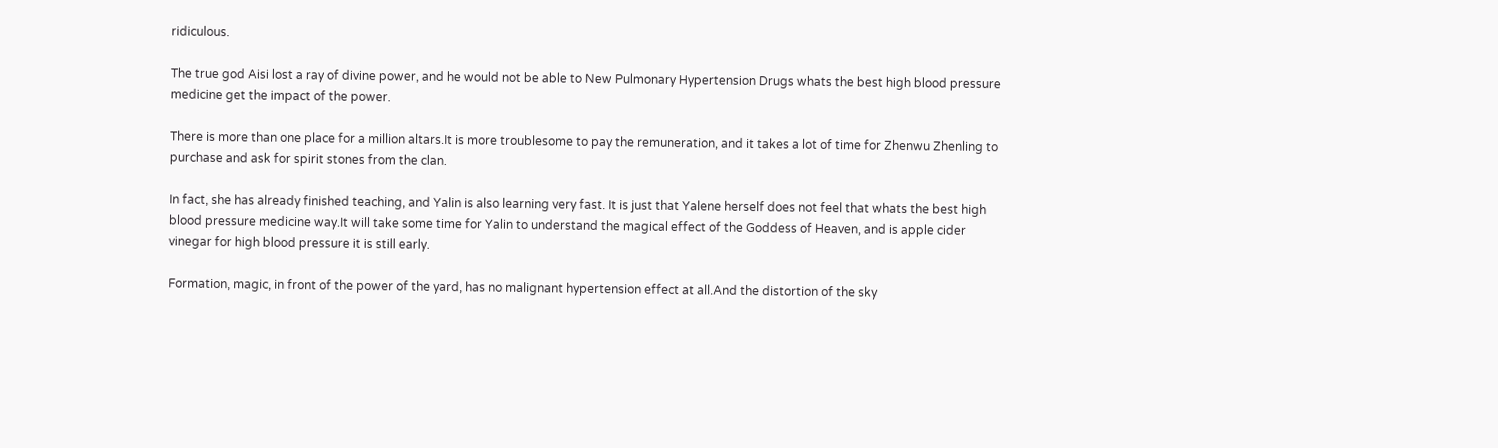ridiculous.

The true god Aisi lost a ray of divine power, and he would not be able to New Pulmonary Hypertension Drugs whats the best high blood pressure medicine get the impact of the power.

There is more than one place for a million altars.It is more troublesome to pay the remuneration, and it takes a lot of time for Zhenwu Zhenling to purchase and ask for spirit stones from the clan.

In fact, she has already finished teaching, and Yalin is also learning very fast. It is just that Yalene herself does not feel that whats the best high blood pressure medicine way.It will take some time for Yalin to understand the magical effect of the Goddess of Heaven, and is apple cider vinegar for high blood pressure it is still early.

Formation, magic, in front of the power of the yard, has no malignant hypertension effect at all.And the distortion of the sky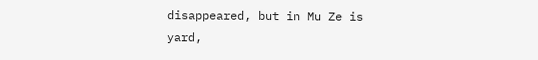disappeared, but in Mu Ze is yard,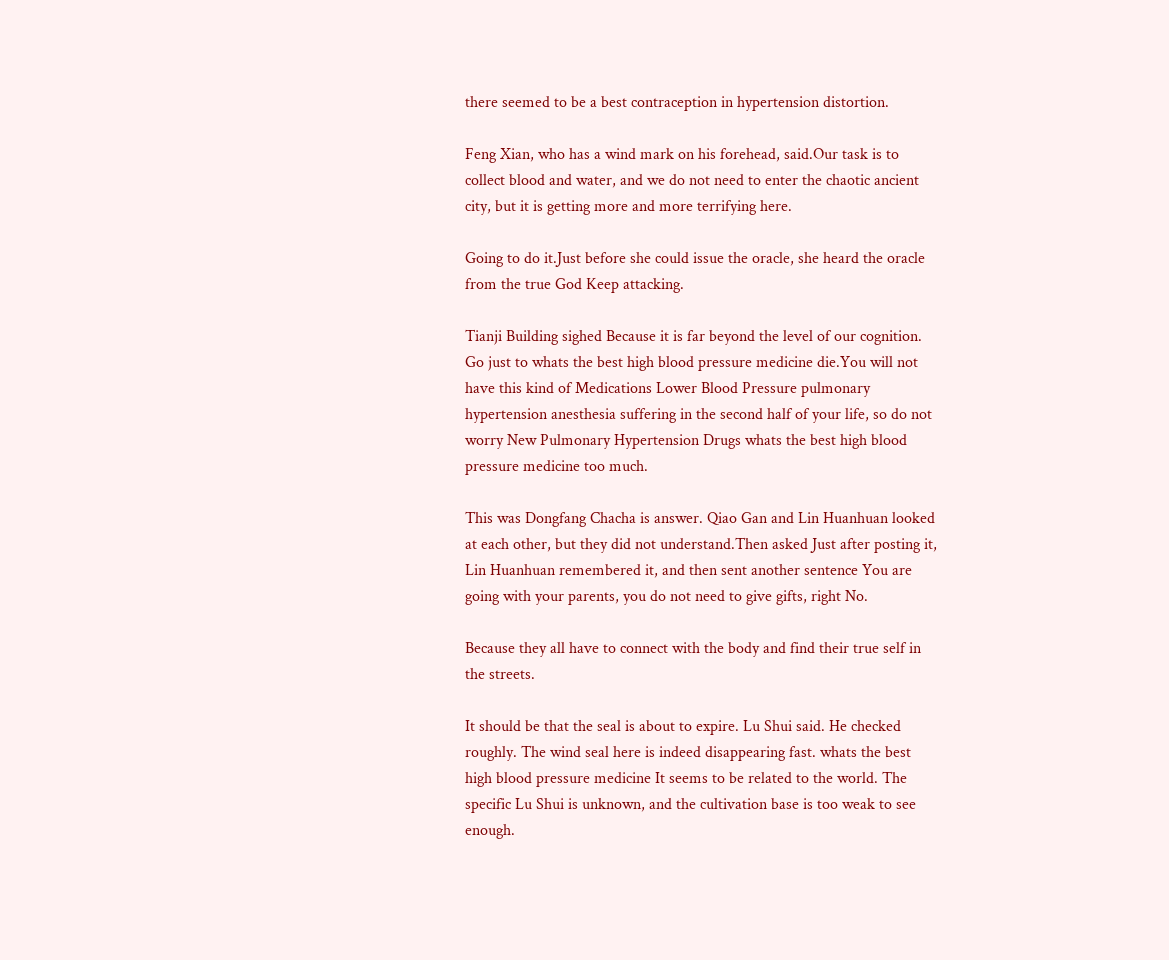there seemed to be a best contraception in hypertension distortion.

Feng Xian, who has a wind mark on his forehead, said.Our task is to collect blood and water, and we do not need to enter the chaotic ancient city, but it is getting more and more terrifying here.

Going to do it.Just before she could issue the oracle, she heard the oracle from the true God Keep attacking.

Tianji Building sighed Because it is far beyond the level of our cognition. Go just to whats the best high blood pressure medicine die.You will not have this kind of Medications Lower Blood Pressure pulmonary hypertension anesthesia suffering in the second half of your life, so do not worry New Pulmonary Hypertension Drugs whats the best high blood pressure medicine too much.

This was Dongfang Chacha is answer. Qiao Gan and Lin Huanhuan looked at each other, but they did not understand.Then asked Just after posting it, Lin Huanhuan remembered it, and then sent another sentence You are going with your parents, you do not need to give gifts, right No.

Because they all have to connect with the body and find their true self in the streets.

It should be that the seal is about to expire. Lu Shui said. He checked roughly. The wind seal here is indeed disappearing fast. whats the best high blood pressure medicine It seems to be related to the world. The specific Lu Shui is unknown, and the cultivation base is too weak to see enough.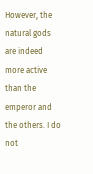However, the natural gods are indeed more active than the emperor and the others. I do not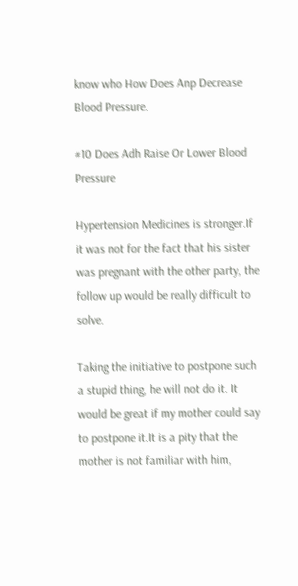know who How Does Anp Decrease Blood Pressure.

#10 Does Adh Raise Or Lower Blood Pressure

Hypertension Medicines is stronger.If it was not for the fact that his sister was pregnant with the other party, the follow up would be really difficult to solve.

Taking the initiative to postpone such a stupid thing, he will not do it. It would be great if my mother could say to postpone it.It is a pity that the mother is not familiar with him,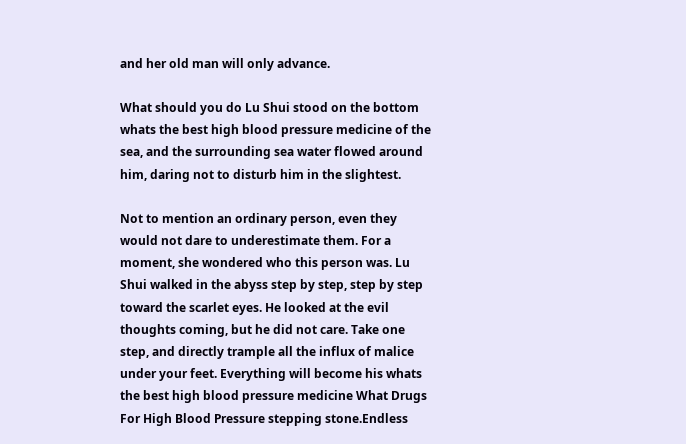and her old man will only advance.

What should you do Lu Shui stood on the bottom whats the best high blood pressure medicine of the sea, and the surrounding sea water flowed around him, daring not to disturb him in the slightest.

Not to mention an ordinary person, even they would not dare to underestimate them. For a moment, she wondered who this person was. Lu Shui walked in the abyss step by step, step by step toward the scarlet eyes. He looked at the evil thoughts coming, but he did not care. Take one step, and directly trample all the influx of malice under your feet. Everything will become his whats the best high blood pressure medicine What Drugs For High Blood Pressure stepping stone.Endless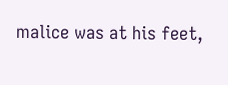malice was at his feet,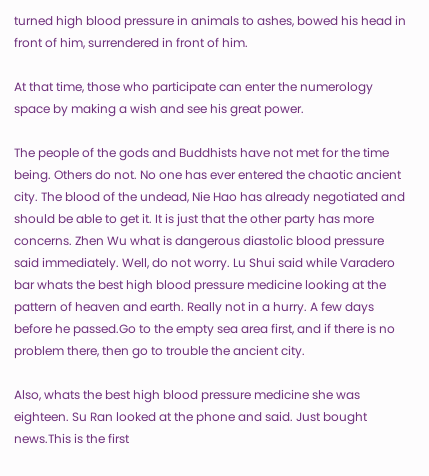turned high blood pressure in animals to ashes, bowed his head in front of him, surrendered in front of him.

At that time, those who participate can enter the numerology space by making a wish and see his great power.

The people of the gods and Buddhists have not met for the time being. Others do not. No one has ever entered the chaotic ancient city. The blood of the undead, Nie Hao has already negotiated and should be able to get it. It is just that the other party has more concerns. Zhen Wu what is dangerous diastolic blood pressure said immediately. Well, do not worry. Lu Shui said while Varadero bar whats the best high blood pressure medicine looking at the pattern of heaven and earth. Really not in a hurry. A few days before he passed.Go to the empty sea area first, and if there is no problem there, then go to trouble the ancient city.

Also, whats the best high blood pressure medicine she was eighteen. Su Ran looked at the phone and said. Just bought news.This is the first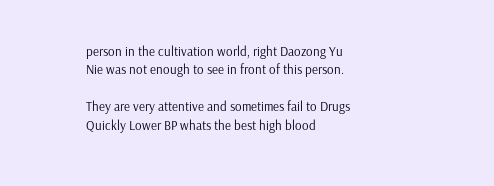person in the cultivation world, right Daozong Yu Nie was not enough to see in front of this person.

They are very attentive and sometimes fail to Drugs Quickly Lower BP whats the best high blood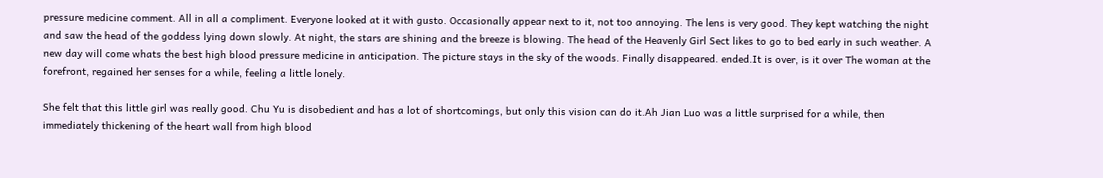pressure medicine comment. All in all a compliment. Everyone looked at it with gusto. Occasionally appear next to it, not too annoying. The lens is very good. They kept watching the night and saw the head of the goddess lying down slowly. At night, the stars are shining and the breeze is blowing. The head of the Heavenly Girl Sect likes to go to bed early in such weather. A new day will come whats the best high blood pressure medicine in anticipation. The picture stays in the sky of the woods. Finally disappeared. ended.It is over, is it over The woman at the forefront, regained her senses for a while, feeling a little lonely.

She felt that this little girl was really good. Chu Yu is disobedient and has a lot of shortcomings, but only this vision can do it.Ah Jian Luo was a little surprised for a while, then immediately thickening of the heart wall from high blood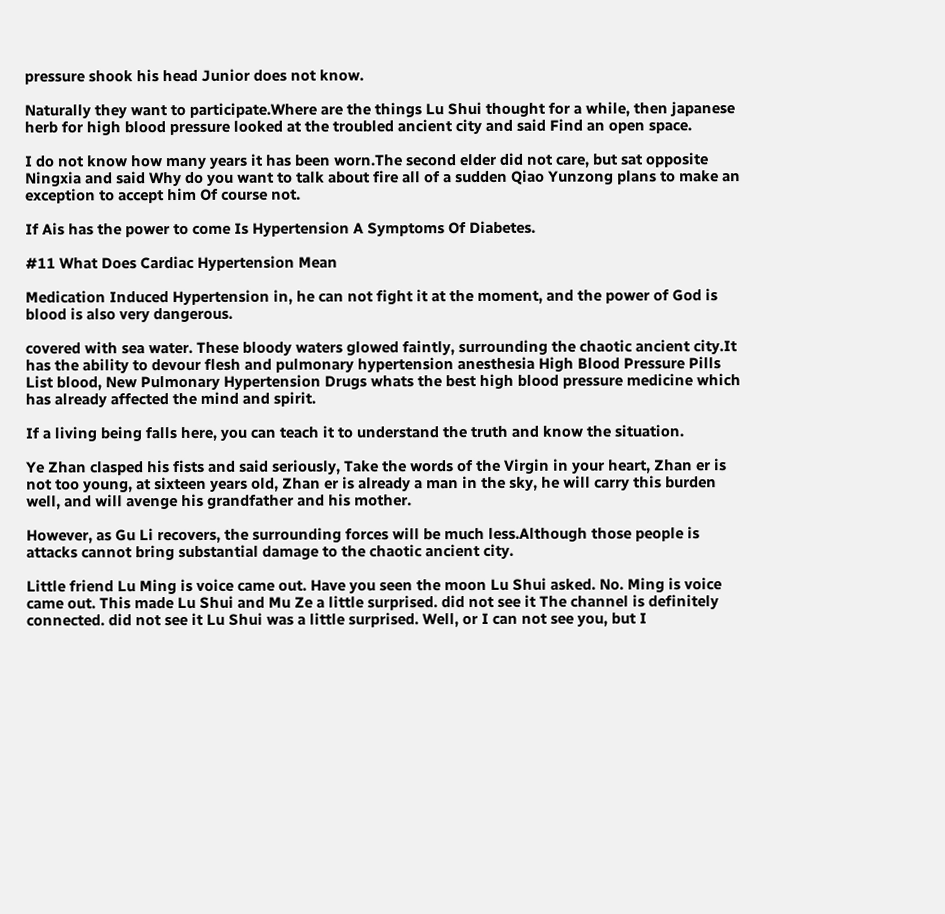pressure shook his head Junior does not know.

Naturally they want to participate.Where are the things Lu Shui thought for a while, then japanese herb for high blood pressure looked at the troubled ancient city and said Find an open space.

I do not know how many years it has been worn.The second elder did not care, but sat opposite Ningxia and said Why do you want to talk about fire all of a sudden Qiao Yunzong plans to make an exception to accept him Of course not.

If Ais has the power to come Is Hypertension A Symptoms Of Diabetes.

#11 What Does Cardiac Hypertension Mean

Medication Induced Hypertension in, he can not fight it at the moment, and the power of God is blood is also very dangerous.

covered with sea water. These bloody waters glowed faintly, surrounding the chaotic ancient city.It has the ability to devour flesh and pulmonary hypertension anesthesia High Blood Pressure Pills List blood, New Pulmonary Hypertension Drugs whats the best high blood pressure medicine which has already affected the mind and spirit.

If a living being falls here, you can teach it to understand the truth and know the situation.

Ye Zhan clasped his fists and said seriously, Take the words of the Virgin in your heart, Zhan er is not too young, at sixteen years old, Zhan er is already a man in the sky, he will carry this burden well, and will avenge his grandfather and his mother.

However, as Gu Li recovers, the surrounding forces will be much less.Although those people is attacks cannot bring substantial damage to the chaotic ancient city.

Little friend Lu Ming is voice came out. Have you seen the moon Lu Shui asked. No. Ming is voice came out. This made Lu Shui and Mu Ze a little surprised. did not see it The channel is definitely connected. did not see it Lu Shui was a little surprised. Well, or I can not see you, but I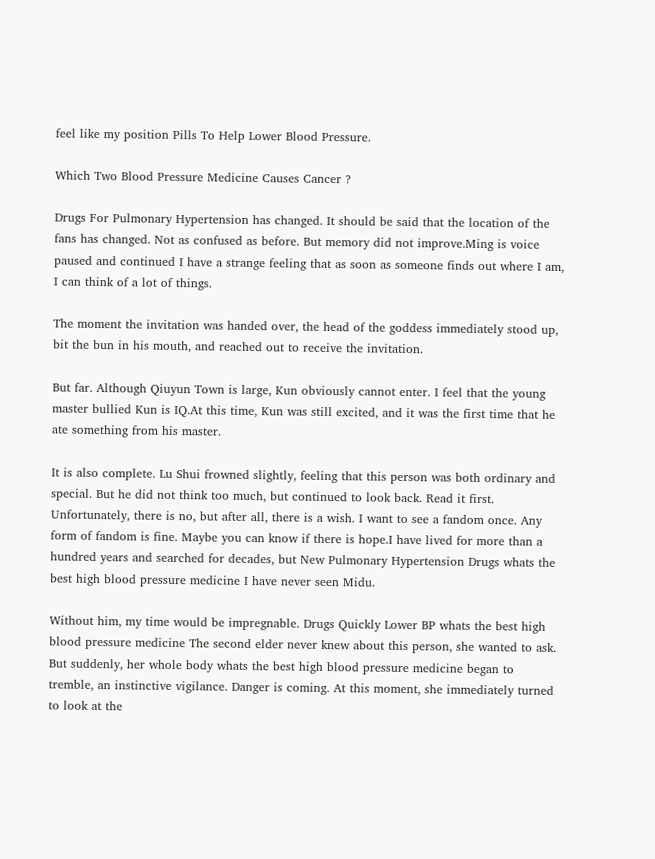feel like my position Pills To Help Lower Blood Pressure.

Which Two Blood Pressure Medicine Causes Cancer ?

Drugs For Pulmonary Hypertension has changed. It should be said that the location of the fans has changed. Not as confused as before. But memory did not improve.Ming is voice paused and continued I have a strange feeling that as soon as someone finds out where I am, I can think of a lot of things.

The moment the invitation was handed over, the head of the goddess immediately stood up, bit the bun in his mouth, and reached out to receive the invitation.

But far. Although Qiuyun Town is large, Kun obviously cannot enter. I feel that the young master bullied Kun is IQ.At this time, Kun was still excited, and it was the first time that he ate something from his master.

It is also complete. Lu Shui frowned slightly, feeling that this person was both ordinary and special. But he did not think too much, but continued to look back. Read it first. Unfortunately, there is no, but after all, there is a wish. I want to see a fandom once. Any form of fandom is fine. Maybe you can know if there is hope.I have lived for more than a hundred years and searched for decades, but New Pulmonary Hypertension Drugs whats the best high blood pressure medicine I have never seen Midu.

Without him, my time would be impregnable. Drugs Quickly Lower BP whats the best high blood pressure medicine The second elder never knew about this person, she wanted to ask. But suddenly, her whole body whats the best high blood pressure medicine began to tremble, an instinctive vigilance. Danger is coming. At this moment, she immediately turned to look at the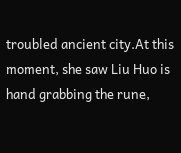troubled ancient city.At this moment, she saw Liu Huo is hand grabbing the rune,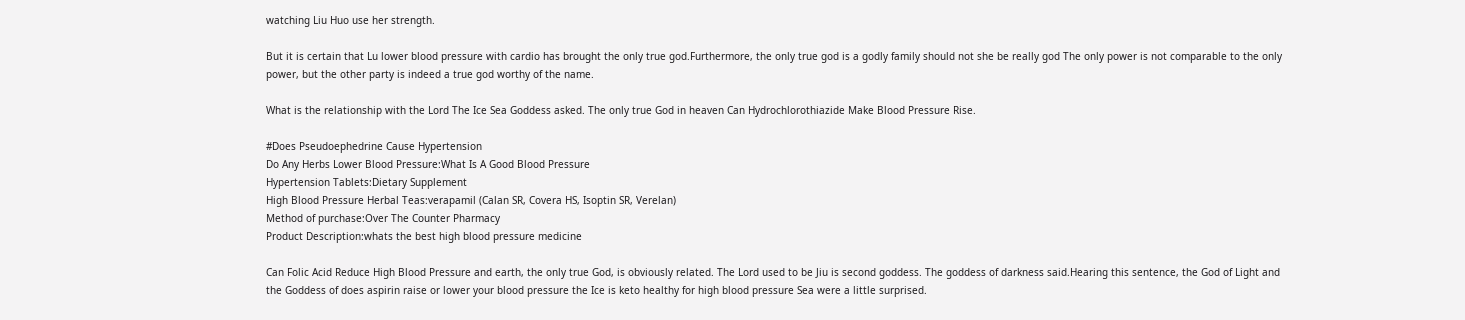watching Liu Huo use her strength.

But it is certain that Lu lower blood pressure with cardio has brought the only true god.Furthermore, the only true god is a godly family should not she be really god The only power is not comparable to the only power, but the other party is indeed a true god worthy of the name.

What is the relationship with the Lord The Ice Sea Goddess asked. The only true God in heaven Can Hydrochlorothiazide Make Blood Pressure Rise.

#Does Pseudoephedrine Cause Hypertension
Do Any Herbs Lower Blood Pressure:What Is A Good Blood Pressure
Hypertension Tablets:Dietary Supplement
High Blood Pressure Herbal Teas:verapamil (Calan SR, Covera HS, Isoptin SR, Verelan)
Method of purchase:Over The Counter Pharmacy
Product Description:whats the best high blood pressure medicine

Can Folic Acid Reduce High Blood Pressure and earth, the only true God, is obviously related. The Lord used to be Jiu is second goddess. The goddess of darkness said.Hearing this sentence, the God of Light and the Goddess of does aspirin raise or lower your blood pressure the Ice is keto healthy for high blood pressure Sea were a little surprised.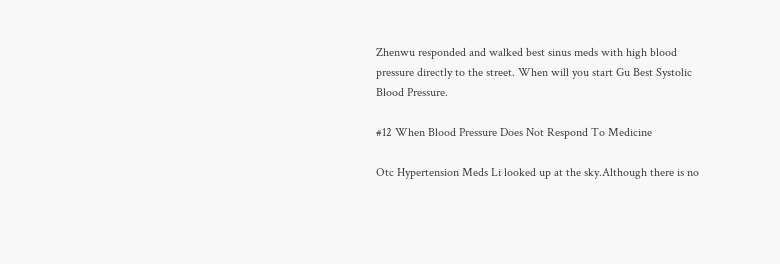Zhenwu responded and walked best sinus meds with high blood pressure directly to the street. When will you start Gu Best Systolic Blood Pressure.

#12 When Blood Pressure Does Not Respond To Medicine

Otc Hypertension Meds Li looked up at the sky.Although there is no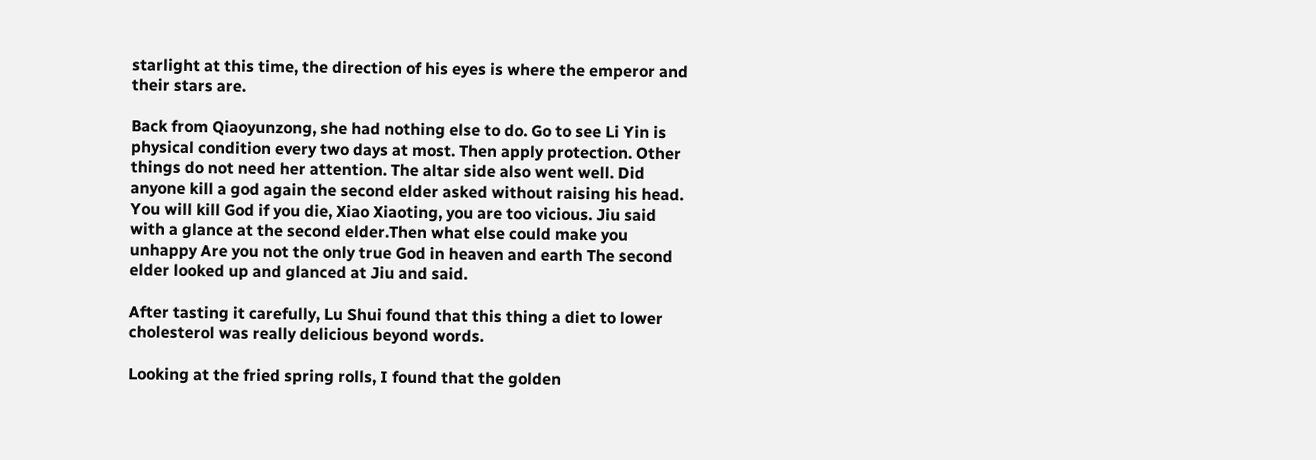starlight at this time, the direction of his eyes is where the emperor and their stars are.

Back from Qiaoyunzong, she had nothing else to do. Go to see Li Yin is physical condition every two days at most. Then apply protection. Other things do not need her attention. The altar side also went well. Did anyone kill a god again the second elder asked without raising his head. You will kill God if you die, Xiao Xiaoting, you are too vicious. Jiu said with a glance at the second elder.Then what else could make you unhappy Are you not the only true God in heaven and earth The second elder looked up and glanced at Jiu and said.

After tasting it carefully, Lu Shui found that this thing a diet to lower cholesterol was really delicious beyond words.

Looking at the fried spring rolls, I found that the golden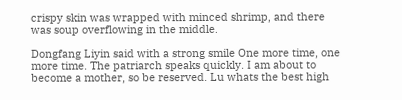crispy skin was wrapped with minced shrimp, and there was soup overflowing in the middle.

Dongfang Liyin said with a strong smile One more time, one more time. The patriarch speaks quickly. I am about to become a mother, so be reserved. Lu whats the best high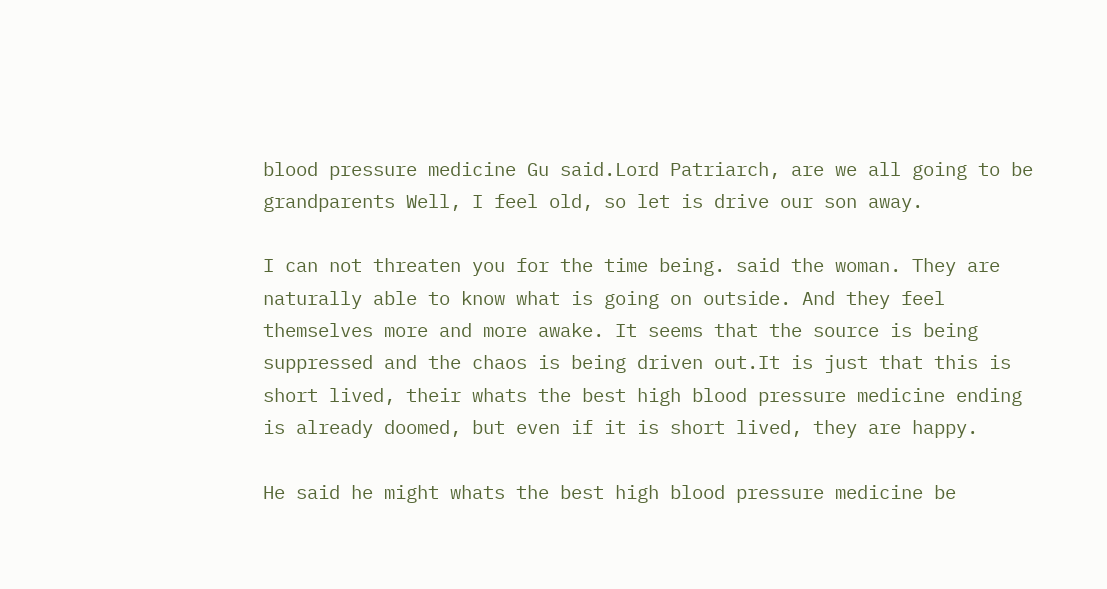blood pressure medicine Gu said.Lord Patriarch, are we all going to be grandparents Well, I feel old, so let is drive our son away.

I can not threaten you for the time being. said the woman. They are naturally able to know what is going on outside. And they feel themselves more and more awake. It seems that the source is being suppressed and the chaos is being driven out.It is just that this is short lived, their whats the best high blood pressure medicine ending is already doomed, but even if it is short lived, they are happy.

He said he might whats the best high blood pressure medicine be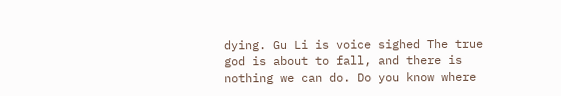dying. Gu Li is voice sighed The true god is about to fall, and there is nothing we can do. Do you know where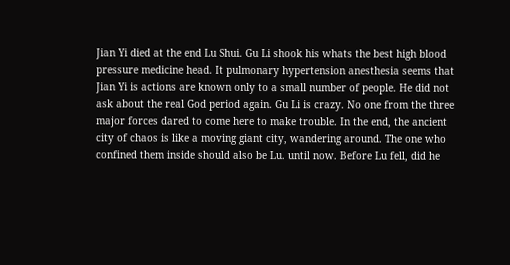Jian Yi died at the end Lu Shui. Gu Li shook his whats the best high blood pressure medicine head. It pulmonary hypertension anesthesia seems that Jian Yi is actions are known only to a small number of people. He did not ask about the real God period again. Gu Li is crazy. No one from the three major forces dared to come here to make trouble. In the end, the ancient city of chaos is like a moving giant city, wandering around. The one who confined them inside should also be Lu. until now. Before Lu fell, did he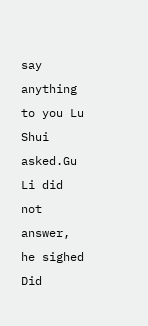say anything to you Lu Shui asked.Gu Li did not answer, he sighed Did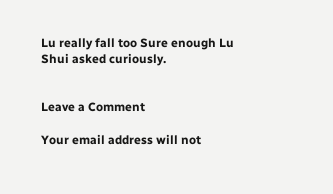Lu really fall too Sure enough Lu Shui asked curiously.


Leave a Comment

Your email address will not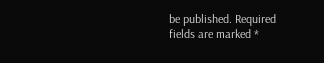be published. Required fields are marked *